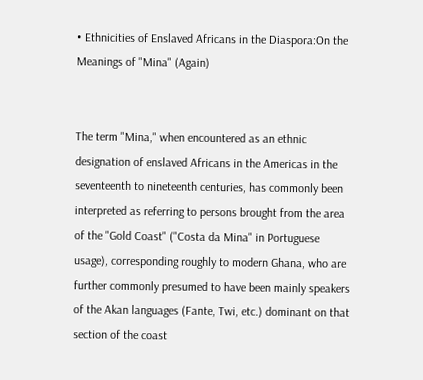• Ethnicities of Enslaved Africans in the Diaspora:On the Meanings of "Mina" (Again)


The term "Mina," when encountered as an ethnic designation of enslaved Africans in the Americas in the seventeenth to nineteenth centuries, has commonly been interpreted as referring to persons brought from the area of the "Gold Coast" ("Costa da Mina" in Portuguese usage), corresponding roughly to modern Ghana, who are further commonly presumed to have been mainly speakers of the Akan languages (Fante, Twi, etc.) dominant on that section of the coast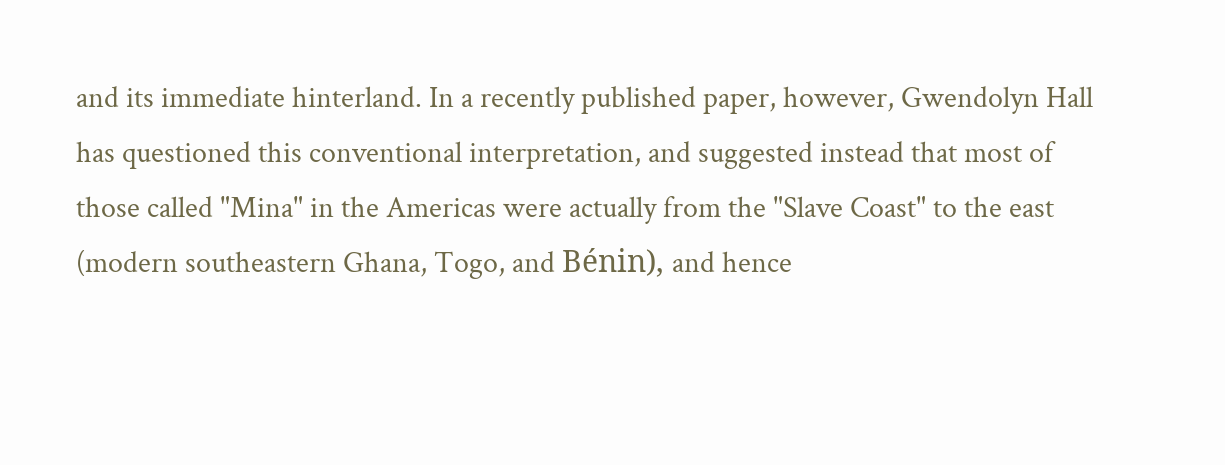and its immediate hinterland. In a recently published paper, however, Gwendolyn Hall has questioned this conventional interpretation, and suggested instead that most of those called "Mina" in the Americas were actually from the "Slave Coast" to the east (modern southeastern Ghana, Togo, and Bénin), and hence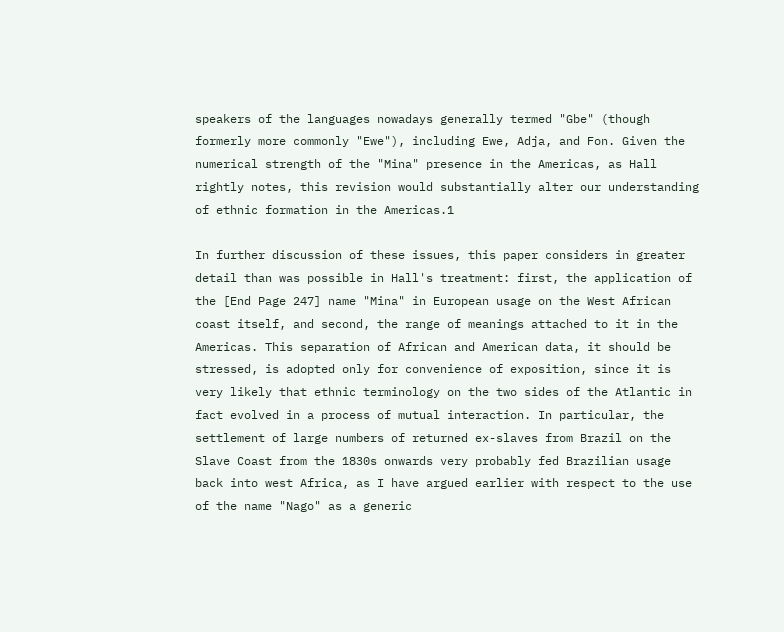speakers of the languages nowadays generally termed "Gbe" (though formerly more commonly "Ewe"), including Ewe, Adja, and Fon. Given the numerical strength of the "Mina" presence in the Americas, as Hall rightly notes, this revision would substantially alter our understanding of ethnic formation in the Americas.1

In further discussion of these issues, this paper considers in greater detail than was possible in Hall's treatment: first, the application of the [End Page 247] name "Mina" in European usage on the West African coast itself, and second, the range of meanings attached to it in the Americas. This separation of African and American data, it should be stressed, is adopted only for convenience of exposition, since it is very likely that ethnic terminology on the two sides of the Atlantic in fact evolved in a process of mutual interaction. In particular, the settlement of large numbers of returned ex-slaves from Brazil on the Slave Coast from the 1830s onwards very probably fed Brazilian usage back into west Africa, as I have argued earlier with respect to the use of the name "Nago" as a generic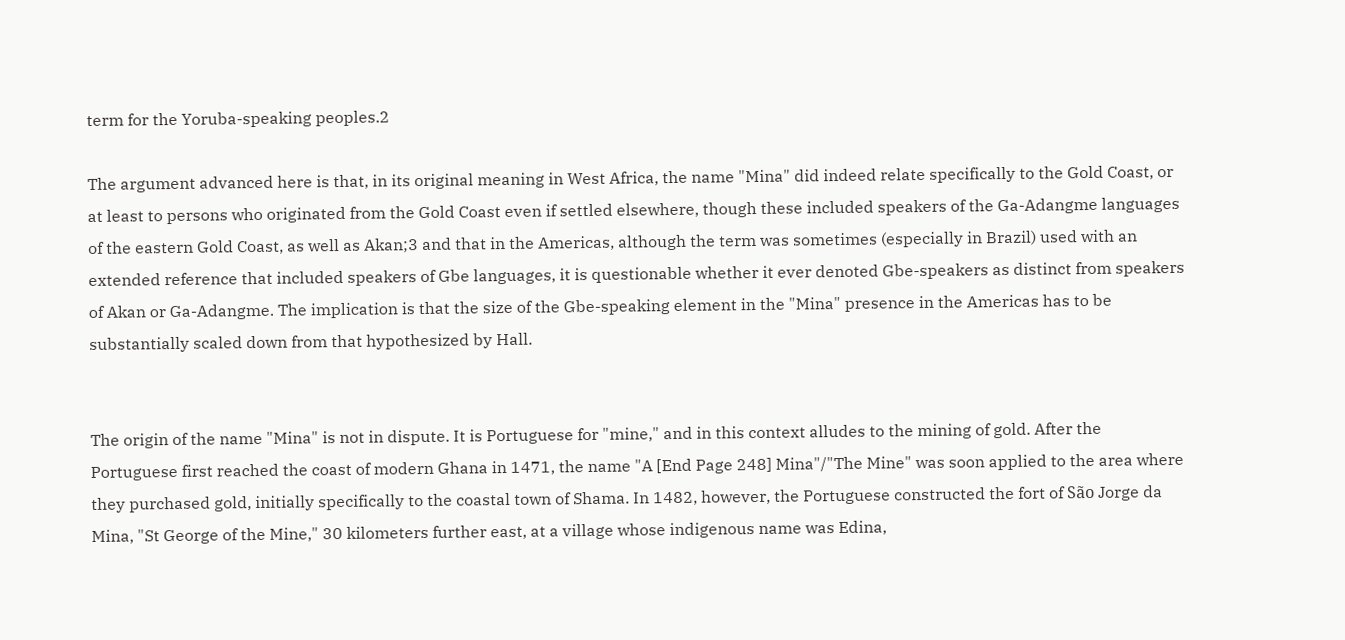term for the Yoruba-speaking peoples.2

The argument advanced here is that, in its original meaning in West Africa, the name "Mina" did indeed relate specifically to the Gold Coast, or at least to persons who originated from the Gold Coast even if settled elsewhere, though these included speakers of the Ga-Adangme languages of the eastern Gold Coast, as well as Akan;3 and that in the Americas, although the term was sometimes (especially in Brazil) used with an extended reference that included speakers of Gbe languages, it is questionable whether it ever denoted Gbe-speakers as distinct from speakers of Akan or Ga-Adangme. The implication is that the size of the Gbe-speaking element in the "Mina" presence in the Americas has to be substantially scaled down from that hypothesized by Hall.


The origin of the name "Mina" is not in dispute. It is Portuguese for "mine," and in this context alludes to the mining of gold. After the Portuguese first reached the coast of modern Ghana in 1471, the name "A [End Page 248] Mina"/"The Mine" was soon applied to the area where they purchased gold, initially specifically to the coastal town of Shama. In 1482, however, the Portuguese constructed the fort of São Jorge da Mina, "St George of the Mine," 30 kilometers further east, at a village whose indigenous name was Edina,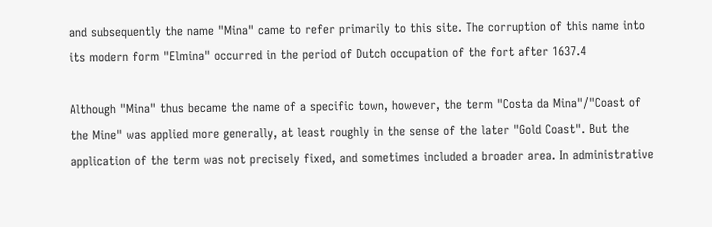and subsequently the name "Mina" came to refer primarily to this site. The corruption of this name into its modern form "Elmina" occurred in the period of Dutch occupation of the fort after 1637.4

Although "Mina" thus became the name of a specific town, however, the term "Costa da Mina"/"Coast of the Mine" was applied more generally, at least roughly in the sense of the later "Gold Coast". But the application of the term was not precisely fixed, and sometimes included a broader area. In administrative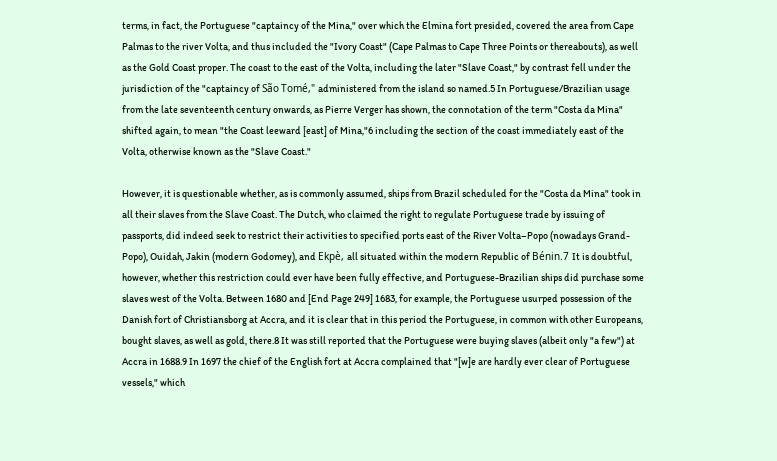terms, in fact, the Portuguese "captaincy of the Mina," over which the Elmina fort presided, covered the area from Cape Palmas to the river Volta, and thus included the "Ivory Coast" (Cape Palmas to Cape Three Points or thereabouts), as well as the Gold Coast proper. The coast to the east of the Volta, including the later "Slave Coast," by contrast fell under the jurisdiction of the "captaincy of São Tomé," administered from the island so named.5 In Portuguese/Brazilian usage from the late seventeenth century onwards, as Pierre Verger has shown, the connotation of the term "Costa da Mina" shifted again, to mean "the Coast leeward [east] of Mina,"6 including the section of the coast immediately east of the Volta, otherwise known as the "Slave Coast."

However, it is questionable whether, as is commonly assumed, ships from Brazil scheduled for the "Costa da Mina" took in all their slaves from the Slave Coast. The Dutch, who claimed the right to regulate Portuguese trade by issuing of passports, did indeed seek to restrict their activities to specified ports east of the River Volta–Popo (nowadays Grand-Popo), Ouidah, Jakin (modern Godomey), and Ekpè, all situated within the modern Republic of Bénin.7 It is doubtful, however, whether this restriction could ever have been fully effective, and Portuguese-Brazilian ships did purchase some slaves west of the Volta. Between 1680 and [End Page 249] 1683, for example, the Portuguese usurped possession of the Danish fort of Christiansborg at Accra, and it is clear that in this period the Portuguese, in common with other Europeans, bought slaves, as well as gold, there.8 It was still reported that the Portuguese were buying slaves (albeit only "a few") at Accra in 1688.9 In 1697 the chief of the English fort at Accra complained that "[w]e are hardly ever clear of Portuguese vessels," which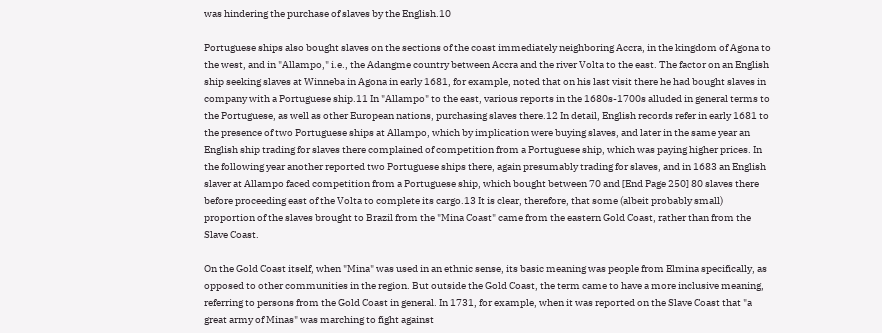was hindering the purchase of slaves by the English.10

Portuguese ships also bought slaves on the sections of the coast immediately neighboring Accra, in the kingdom of Agona to the west, and in "Allampo," i.e., the Adangme country between Accra and the river Volta to the east. The factor on an English ship seeking slaves at Winneba in Agona in early 1681, for example, noted that on his last visit there he had bought slaves in company with a Portuguese ship.11 In "Allampo" to the east, various reports in the 1680s-1700s alluded in general terms to the Portuguese, as well as other European nations, purchasing slaves there.12 In detail, English records refer in early 1681 to the presence of two Portuguese ships at Allampo, which by implication were buying slaves, and later in the same year an English ship trading for slaves there complained of competition from a Portuguese ship, which was paying higher prices. In the following year another reported two Portuguese ships there, again presumably trading for slaves, and in 1683 an English slaver at Allampo faced competition from a Portuguese ship, which bought between 70 and [End Page 250] 80 slaves there before proceeding east of the Volta to complete its cargo.13 It is clear, therefore, that some (albeit probably small) proportion of the slaves brought to Brazil from the "Mina Coast" came from the eastern Gold Coast, rather than from the Slave Coast.

On the Gold Coast itself, when "Mina" was used in an ethnic sense, its basic meaning was people from Elmina specifically, as opposed to other communities in the region. But outside the Gold Coast, the term came to have a more inclusive meaning, referring to persons from the Gold Coast in general. In 1731, for example, when it was reported on the Slave Coast that "a great army of Minas" was marching to fight against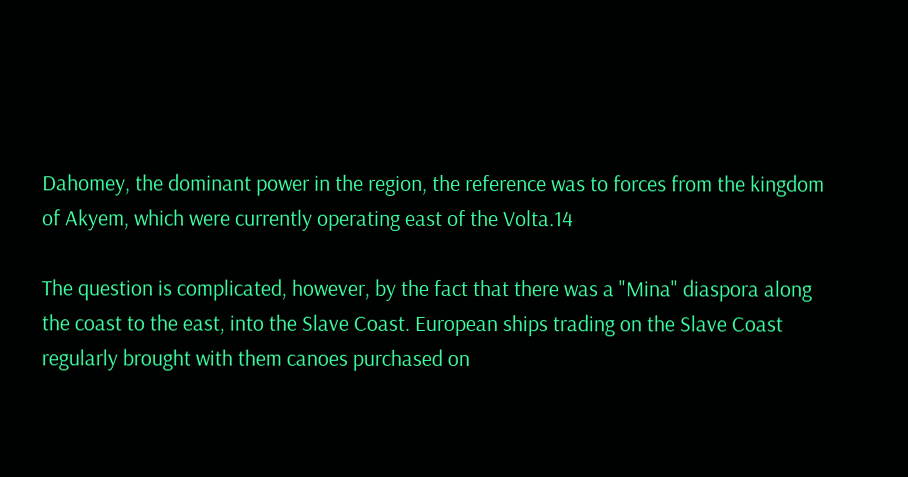Dahomey, the dominant power in the region, the reference was to forces from the kingdom of Akyem, which were currently operating east of the Volta.14

The question is complicated, however, by the fact that there was a "Mina" diaspora along the coast to the east, into the Slave Coast. European ships trading on the Slave Coast regularly brought with them canoes purchased on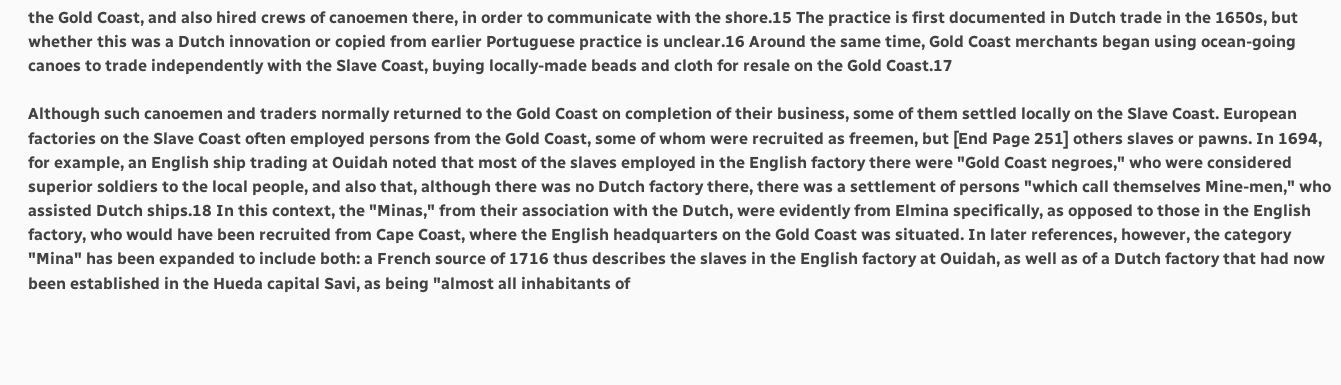the Gold Coast, and also hired crews of canoemen there, in order to communicate with the shore.15 The practice is first documented in Dutch trade in the 1650s, but whether this was a Dutch innovation or copied from earlier Portuguese practice is unclear.16 Around the same time, Gold Coast merchants began using ocean-going canoes to trade independently with the Slave Coast, buying locally-made beads and cloth for resale on the Gold Coast.17

Although such canoemen and traders normally returned to the Gold Coast on completion of their business, some of them settled locally on the Slave Coast. European factories on the Slave Coast often employed persons from the Gold Coast, some of whom were recruited as freemen, but [End Page 251] others slaves or pawns. In 1694, for example, an English ship trading at Ouidah noted that most of the slaves employed in the English factory there were "Gold Coast negroes," who were considered superior soldiers to the local people, and also that, although there was no Dutch factory there, there was a settlement of persons "which call themselves Mine-men," who assisted Dutch ships.18 In this context, the "Minas," from their association with the Dutch, were evidently from Elmina specifically, as opposed to those in the English factory, who would have been recruited from Cape Coast, where the English headquarters on the Gold Coast was situated. In later references, however, the category "Mina" has been expanded to include both: a French source of 1716 thus describes the slaves in the English factory at Ouidah, as well as of a Dutch factory that had now been established in the Hueda capital Savi, as being "almost all inhabitants of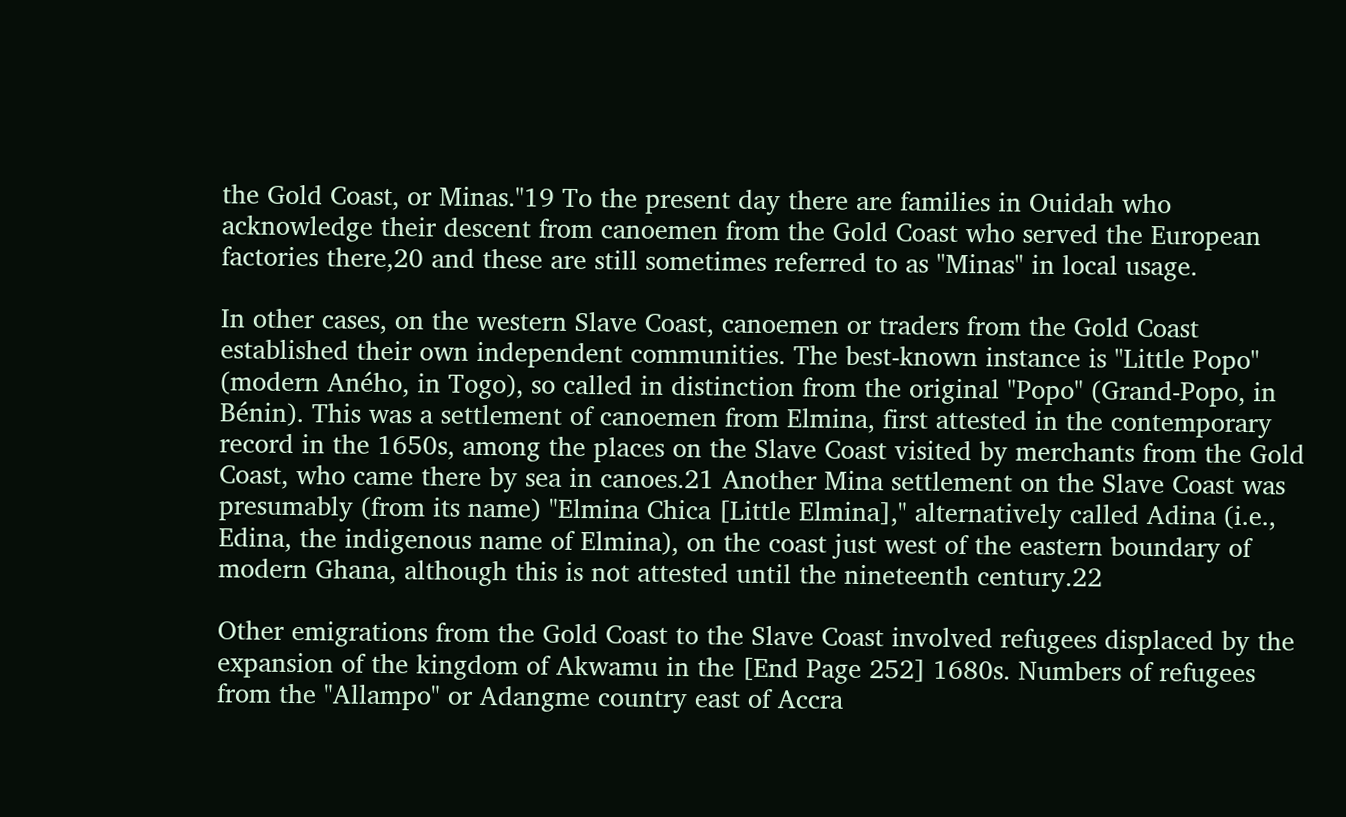the Gold Coast, or Minas."19 To the present day there are families in Ouidah who acknowledge their descent from canoemen from the Gold Coast who served the European factories there,20 and these are still sometimes referred to as "Minas" in local usage.

In other cases, on the western Slave Coast, canoemen or traders from the Gold Coast established their own independent communities. The best-known instance is "Little Popo" (modern Aného, in Togo), so called in distinction from the original "Popo" (Grand-Popo, in Bénin). This was a settlement of canoemen from Elmina, first attested in the contemporary record in the 1650s, among the places on the Slave Coast visited by merchants from the Gold Coast, who came there by sea in canoes.21 Another Mina settlement on the Slave Coast was presumably (from its name) "Elmina Chica [Little Elmina]," alternatively called Adina (i.e., Edina, the indigenous name of Elmina), on the coast just west of the eastern boundary of modern Ghana, although this is not attested until the nineteenth century.22

Other emigrations from the Gold Coast to the Slave Coast involved refugees displaced by the expansion of the kingdom of Akwamu in the [End Page 252] 1680s. Numbers of refugees from the "Allampo" or Adangme country east of Accra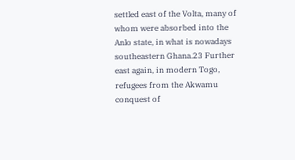settled east of the Volta, many of whom were absorbed into the Anlo state, in what is nowadays southeastern Ghana.23 Further east again, in modern Togo, refugees from the Akwamu conquest of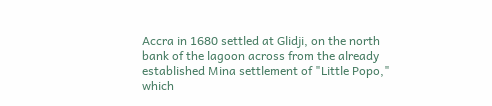Accra in 1680 settled at Glidji, on the north bank of the lagoon across from the already established Mina settlement of "Little Popo," which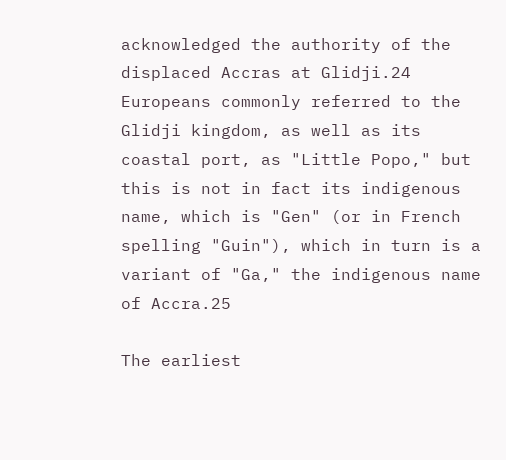acknowledged the authority of the displaced Accras at Glidji.24 Europeans commonly referred to the Glidji kingdom, as well as its coastal port, as "Little Popo," but this is not in fact its indigenous name, which is "Gen" (or in French spelling "Guin"), which in turn is a variant of "Ga," the indigenous name of Accra.25

The earliest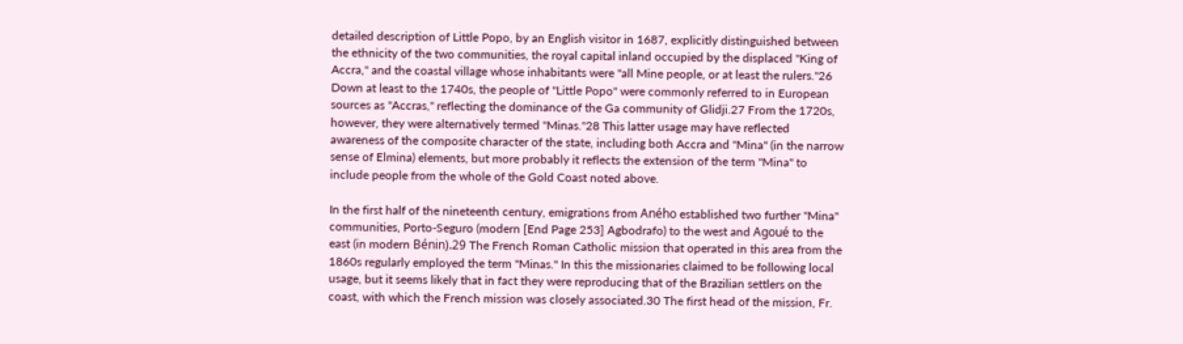detailed description of Little Popo, by an English visitor in 1687, explicitly distinguished between the ethnicity of the two communities, the royal capital inland occupied by the displaced "King of Accra," and the coastal village whose inhabitants were "all Mine people, or at least the rulers."26 Down at least to the 1740s, the people of "Little Popo" were commonly referred to in European sources as "Accras," reflecting the dominance of the Ga community of Glidji.27 From the 1720s, however, they were alternatively termed "Minas."28 This latter usage may have reflected awareness of the composite character of the state, including both Accra and "Mina" (in the narrow sense of Elmina) elements, but more probably it reflects the extension of the term "Mina" to include people from the whole of the Gold Coast noted above.

In the first half of the nineteenth century, emigrations from Aného established two further "Mina" communities, Porto-Seguro (modern [End Page 253] Agbodrafo) to the west and Agoué to the east (in modern Bénin).29 The French Roman Catholic mission that operated in this area from the 1860s regularly employed the term "Minas." In this the missionaries claimed to be following local usage, but it seems likely that in fact they were reproducing that of the Brazilian settlers on the coast, with which the French mission was closely associated.30 The first head of the mission, Fr.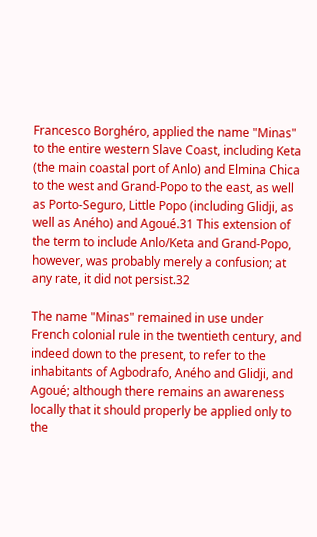Francesco Borghéro, applied the name "Minas" to the entire western Slave Coast, including Keta (the main coastal port of Anlo) and Elmina Chica to the west and Grand-Popo to the east, as well as Porto-Seguro, Little Popo (including Glidji, as well as Aného) and Agoué.31 This extension of the term to include Anlo/Keta and Grand-Popo, however, was probably merely a confusion; at any rate, it did not persist.32

The name "Minas" remained in use under French colonial rule in the twentieth century, and indeed down to the present, to refer to the inhabitants of Agbodrafo, Aného and Glidji, and Agoué; although there remains an awareness locally that it should properly be applied only to the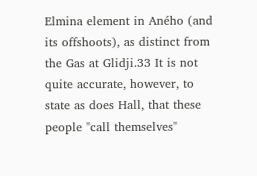Elmina element in Aného (and its offshoots), as distinct from the Gas at Glidji.33 It is not quite accurate, however, to state as does Hall, that these people "call themselves"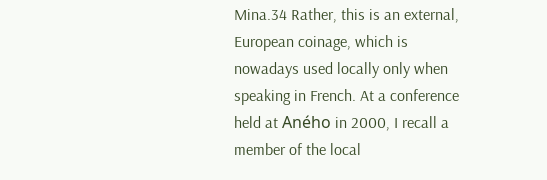Mina.34 Rather, this is an external, European coinage, which is nowadays used locally only when speaking in French. At a conference held at Aného in 2000, I recall a member of the local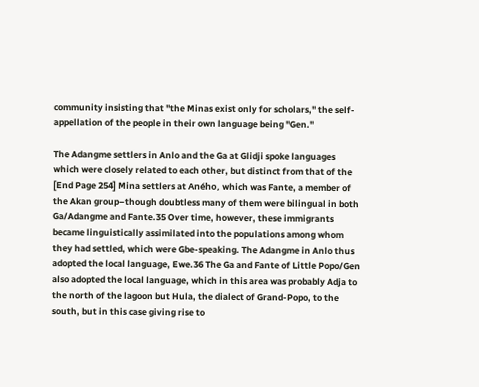community insisting that "the Minas exist only for scholars," the self-appellation of the people in their own language being "Gen."

The Adangme settlers in Anlo and the Ga at Glidji spoke languages which were closely related to each other, but distinct from that of the [End Page 254] Mina settlers at Aného, which was Fante, a member of the Akan group–though doubtless many of them were bilingual in both Ga/Adangme and Fante.35 Over time, however, these immigrants became linguistically assimilated into the populations among whom they had settled, which were Gbe-speaking. The Adangme in Anlo thus adopted the local language, Ewe.36 The Ga and Fante of Little Popo/Gen also adopted the local language, which in this area was probably Adja to the north of the lagoon but Hula, the dialect of Grand-Popo, to the south, but in this case giving rise to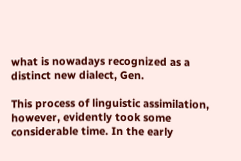what is nowadays recognized as a distinct new dialect, Gen.

This process of linguistic assimilation, however, evidently took some considerable time. In the early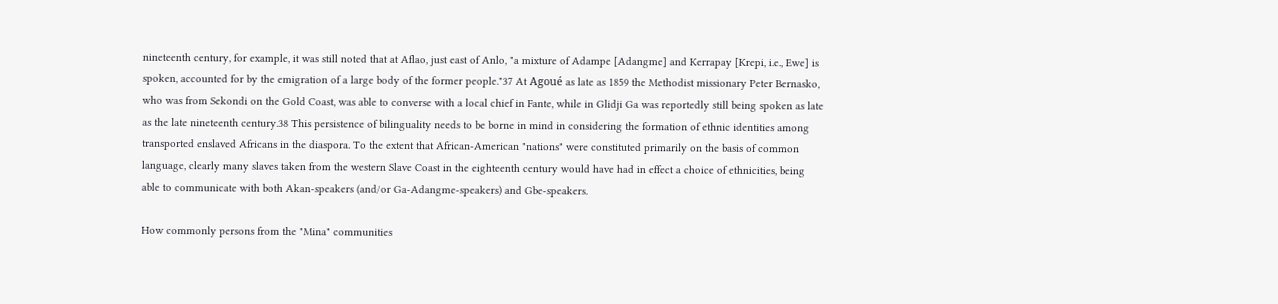nineteenth century, for example, it was still noted that at Aflao, just east of Anlo, "a mixture of Adampe [Adangme] and Kerrapay [Krepi, i.e., Ewe] is spoken, accounted for by the emigration of a large body of the former people."37 At Agoué as late as 1859 the Methodist missionary Peter Bernasko, who was from Sekondi on the Gold Coast, was able to converse with a local chief in Fante, while in Glidji Ga was reportedly still being spoken as late as the late nineteenth century.38 This persistence of bilinguality needs to be borne in mind in considering the formation of ethnic identities among transported enslaved Africans in the diaspora. To the extent that African-American "nations" were constituted primarily on the basis of common language, clearly many slaves taken from the western Slave Coast in the eighteenth century would have had in effect a choice of ethnicities, being able to communicate with both Akan-speakers (and/or Ga-Adangme-speakers) and Gbe-speakers.

How commonly persons from the "Mina" communities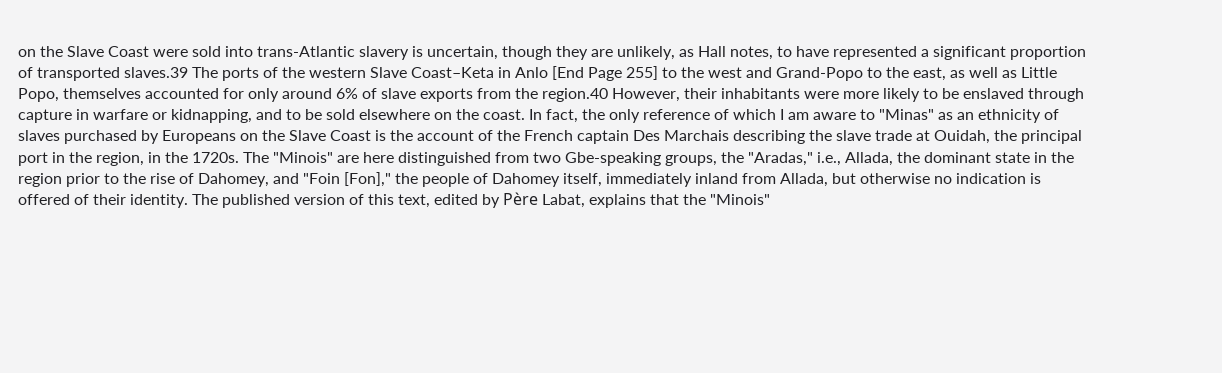on the Slave Coast were sold into trans-Atlantic slavery is uncertain, though they are unlikely, as Hall notes, to have represented a significant proportion of transported slaves.39 The ports of the western Slave Coast–Keta in Anlo [End Page 255] to the west and Grand-Popo to the east, as well as Little Popo, themselves accounted for only around 6% of slave exports from the region.40 However, their inhabitants were more likely to be enslaved through capture in warfare or kidnapping, and to be sold elsewhere on the coast. In fact, the only reference of which I am aware to "Minas" as an ethnicity of slaves purchased by Europeans on the Slave Coast is the account of the French captain Des Marchais describing the slave trade at Ouidah, the principal port in the region, in the 1720s. The "Minois" are here distinguished from two Gbe-speaking groups, the "Aradas," i.e., Allada, the dominant state in the region prior to the rise of Dahomey, and "Foin [Fon]," the people of Dahomey itself, immediately inland from Allada, but otherwise no indication is offered of their identity. The published version of this text, edited by Père Labat, explains that the "Minois"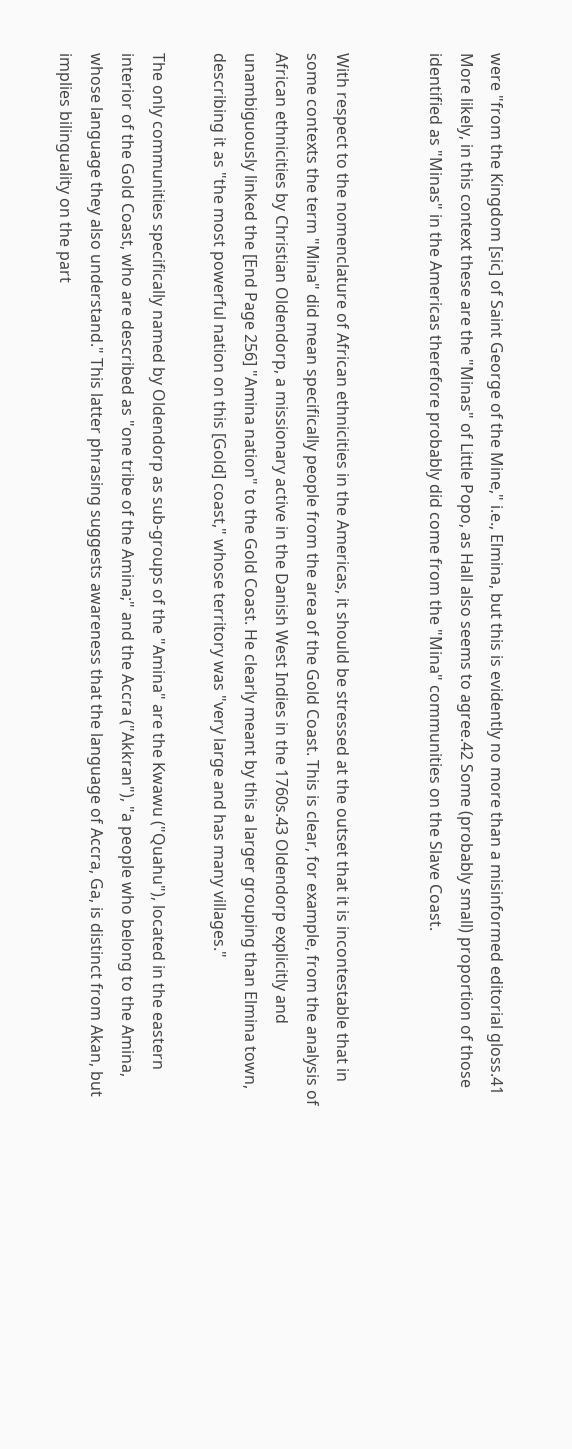were "from the Kingdom [sic] of Saint George of the Mine," i.e., Elmina, but this is evidently no more than a misinformed editorial gloss.41 More likely, in this context these are the "Minas" of Little Popo, as Hall also seems to agree.42 Some (probably small) proportion of those identified as "Minas" in the Americas therefore probably did come from the "Mina" communities on the Slave Coast.


With respect to the nomenclature of African ethnicities in the Americas, it should be stressed at the outset that it is incontestable that in some contexts the term "Mina" did mean specifically people from the area of the Gold Coast. This is clear, for example, from the analysis of African ethnicities by Christian Oldendorp, a missionary active in the Danish West Indies in the 1760s.43 Oldendorp explicitly and unambiguously linked the [End Page 256] "Amina nation" to the Gold Coast. He clearly meant by this a larger grouping than Elmina town, describing it as "the most powerful nation on this [Gold] coast," whose territory was "very large and has many villages."

The only communities specifically named by Oldendorp as sub-groups of the "Amina" are the Kwawu ("Quahu"), located in the eastern interior of the Gold Coast, who are described as "one tribe of the Amina;" and the Accra ("Akkran"), "a people who belong to the Amina, whose language they also understand." This latter phrasing suggests awareness that the language of Accra, Ga, is distinct from Akan, but implies bilinguality on the part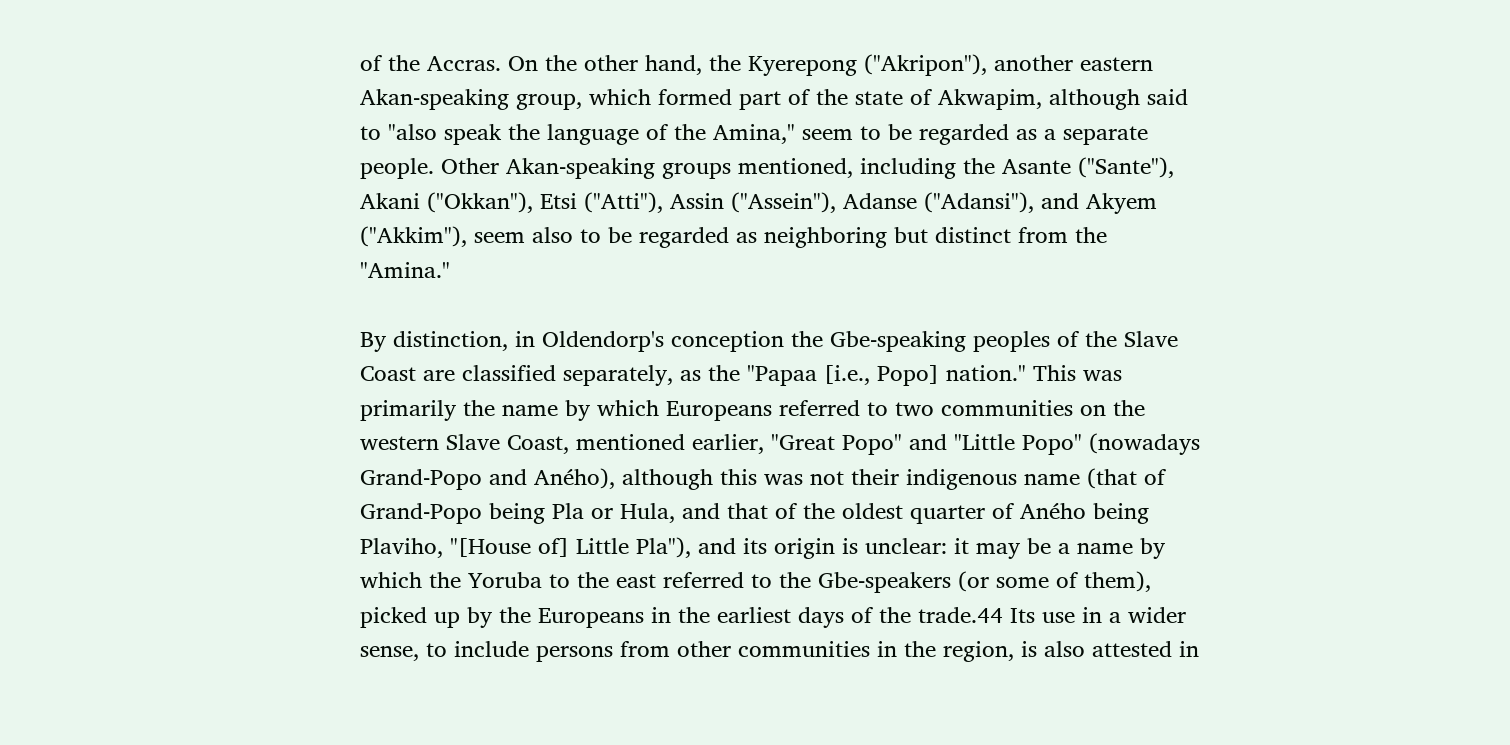of the Accras. On the other hand, the Kyerepong ("Akripon"), another eastern Akan-speaking group, which formed part of the state of Akwapim, although said to "also speak the language of the Amina," seem to be regarded as a separate people. Other Akan-speaking groups mentioned, including the Asante ("Sante"), Akani ("Okkan"), Etsi ("Atti"), Assin ("Assein"), Adanse ("Adansi"), and Akyem ("Akkim"), seem also to be regarded as neighboring but distinct from the "Amina."

By distinction, in Oldendorp's conception the Gbe-speaking peoples of the Slave Coast are classified separately, as the "Papaa [i.e., Popo] nation." This was primarily the name by which Europeans referred to two communities on the western Slave Coast, mentioned earlier, "Great Popo" and "Little Popo" (nowadays Grand-Popo and Aného), although this was not their indigenous name (that of Grand-Popo being Pla or Hula, and that of the oldest quarter of Aného being Plaviho, "[House of] Little Pla"), and its origin is unclear: it may be a name by which the Yoruba to the east referred to the Gbe-speakers (or some of them), picked up by the Europeans in the earliest days of the trade.44 Its use in a wider sense, to include persons from other communities in the region, is also attested in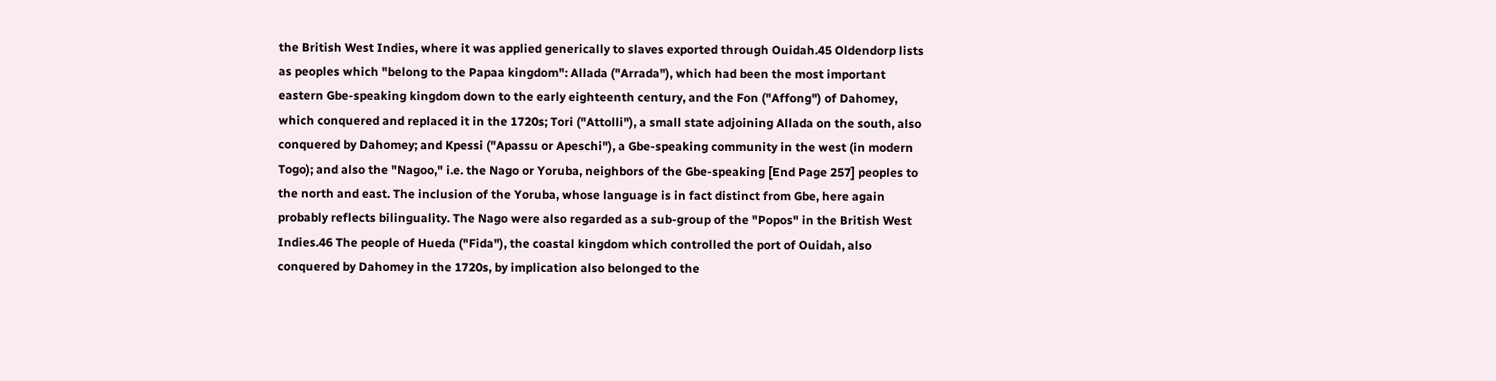the British West Indies, where it was applied generically to slaves exported through Ouidah.45 Oldendorp lists as peoples which "belong to the Papaa kingdom": Allada ("Arrada"), which had been the most important eastern Gbe-speaking kingdom down to the early eighteenth century, and the Fon ("Affong") of Dahomey, which conquered and replaced it in the 1720s; Tori ("Attolli"), a small state adjoining Allada on the south, also conquered by Dahomey; and Kpessi ("Apassu or Apeschi"), a Gbe-speaking community in the west (in modern Togo); and also the "Nagoo," i.e. the Nago or Yoruba, neighbors of the Gbe-speaking [End Page 257] peoples to the north and east. The inclusion of the Yoruba, whose language is in fact distinct from Gbe, here again probably reflects bilinguality. The Nago were also regarded as a sub-group of the "Popos" in the British West Indies.46 The people of Hueda ("Fida"), the coastal kingdom which controlled the port of Ouidah, also conquered by Dahomey in the 1720s, by implication also belonged to the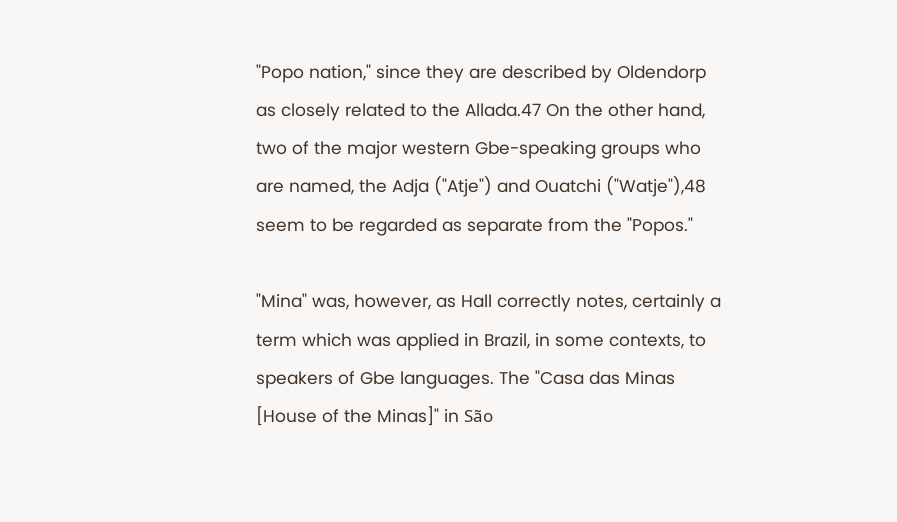"Popo nation," since they are described by Oldendorp as closely related to the Allada.47 On the other hand, two of the major western Gbe-speaking groups who are named, the Adja ("Atje") and Ouatchi ("Watje"),48 seem to be regarded as separate from the "Popos."

"Mina" was, however, as Hall correctly notes, certainly a term which was applied in Brazil, in some contexts, to speakers of Gbe languages. The "Casa das Minas [House of the Minas]" in São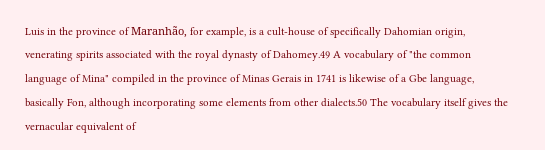Luis in the province of Maranhão, for example, is a cult-house of specifically Dahomian origin, venerating spirits associated with the royal dynasty of Dahomey.49 A vocabulary of "the common language of Mina" compiled in the province of Minas Gerais in 1741 is likewise of a Gbe language, basically Fon, although incorporating some elements from other dialects.50 The vocabulary itself gives the vernacular equivalent of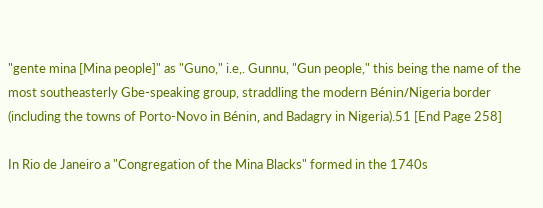"gente mina [Mina people]" as "Guno," i.e,. Gunnu, "Gun people," this being the name of the most southeasterly Gbe-speaking group, straddling the modern Bénin/Nigeria border (including the towns of Porto-Novo in Bénin, and Badagry in Nigeria).51 [End Page 258]

In Rio de Janeiro a "Congregation of the Mina Blacks" formed in the 1740s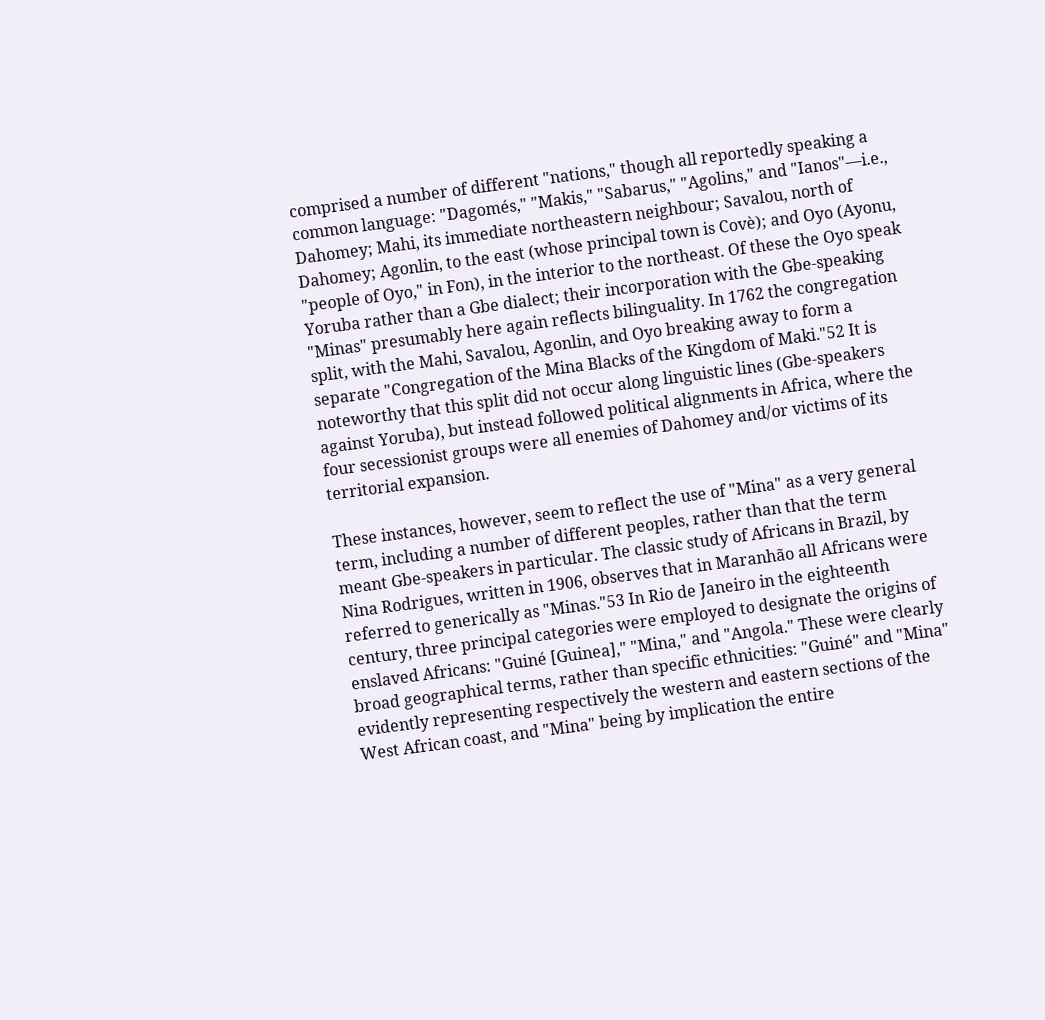comprised a number of different "nations," though all reportedly speaking a common language: "Dagomés," "Makis," "Sabarus," "Agolins," and "Ianos"—i.e., Dahomey; Mahi, its immediate northeastern neighbour; Savalou, north of Dahomey; Agonlin, to the east (whose principal town is Covè); and Oyo (Ayonu, "people of Oyo," in Fon), in the interior to the northeast. Of these the Oyo speak Yoruba rather than a Gbe dialect; their incorporation with the Gbe-speaking "Minas" presumably here again reflects bilinguality. In 1762 the congregation split, with the Mahi, Savalou, Agonlin, and Oyo breaking away to form a separate "Congregation of the Mina Blacks of the Kingdom of Maki."52 It is noteworthy that this split did not occur along linguistic lines (Gbe-speakers against Yoruba), but instead followed political alignments in Africa, where the four secessionist groups were all enemies of Dahomey and/or victims of its territorial expansion.

These instances, however, seem to reflect the use of "Mina" as a very general term, including a number of different peoples, rather than that the term meant Gbe-speakers in particular. The classic study of Africans in Brazil, by Nina Rodrigues, written in 1906, observes that in Maranhão all Africans were referred to generically as "Minas."53 In Rio de Janeiro in the eighteenth century, three principal categories were employed to designate the origins of enslaved Africans: "Guiné [Guinea]," "Mina," and "Angola." These were clearly broad geographical terms, rather than specific ethnicities: "Guiné" and "Mina" evidently representing respectively the western and eastern sections of the West African coast, and "Mina" being by implication the entire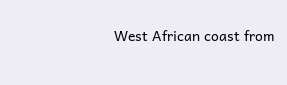West African coast from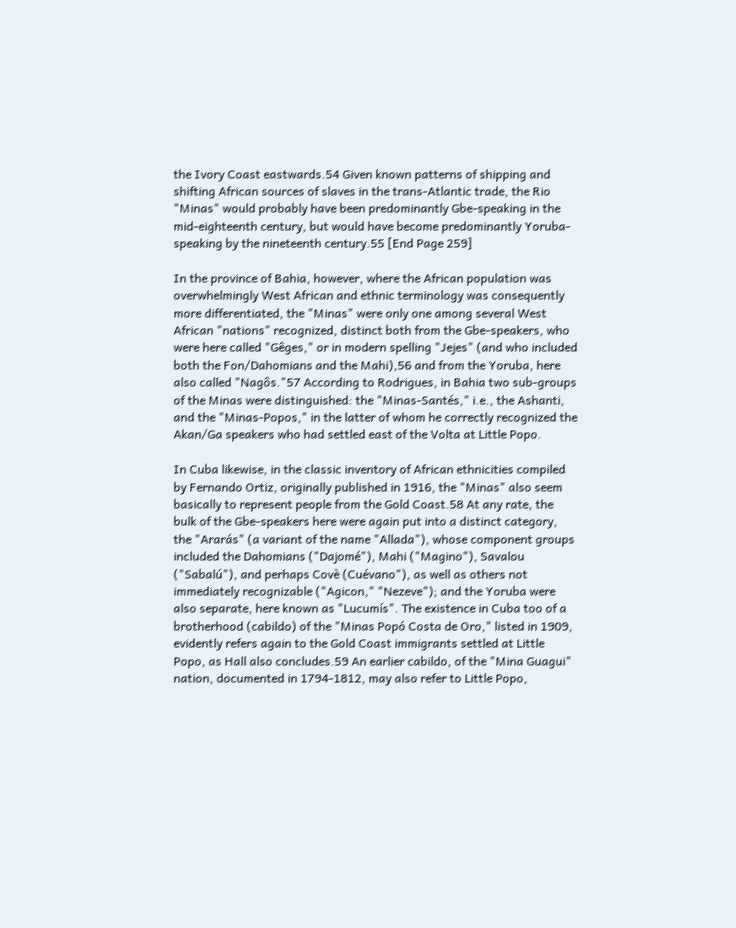the Ivory Coast eastwards.54 Given known patterns of shipping and shifting African sources of slaves in the trans-Atlantic trade, the Rio "Minas" would probably have been predominantly Gbe-speaking in the mid-eighteenth century, but would have become predominantly Yoruba-speaking by the nineteenth century.55 [End Page 259]

In the province of Bahia, however, where the African population was overwhelmingly West African and ethnic terminology was consequently more differentiated, the "Minas" were only one among several West African "nations" recognized, distinct both from the Gbe-speakers, who were here called "Gêges," or in modern spelling "Jejes" (and who included both the Fon/Dahomians and the Mahi),56 and from the Yoruba, here also called "Nagôs."57 According to Rodrigues, in Bahia two sub-groups of the Minas were distinguished: the "Minas-Santés," i.e., the Ashanti, and the "Minas-Popos," in the latter of whom he correctly recognized the Akan/Ga speakers who had settled east of the Volta at Little Popo.

In Cuba likewise, in the classic inventory of African ethnicities compiled by Fernando Ortiz, originally published in 1916, the "Minas" also seem basically to represent people from the Gold Coast.58 At any rate, the bulk of the Gbe-speakers here were again put into a distinct category, the "Ararás" (a variant of the name "Allada"), whose component groups included the Dahomians ("Dajomé"), Mahi ("Magino"), Savalou ("Sabalú"), and perhaps Covè (Cuévano"), as well as others not immediately recognizable ("Agicon," "Nezeve"); and the Yoruba were also separate, here known as "Lucumís". The existence in Cuba too of a brotherhood (cabildo) of the "Minas Popó Costa de Oro," listed in 1909, evidently refers again to the Gold Coast immigrants settled at Little Popo, as Hall also concludes.59 An earlier cabildo, of the "Mina Guagui" nation, documented in 1794-1812, may also refer to Little Popo,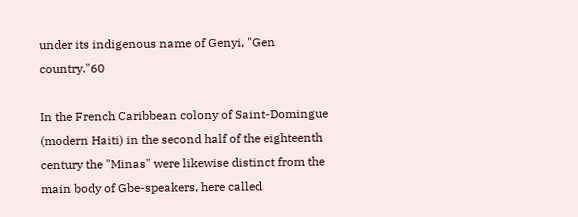under its indigenous name of Genyi, "Gen country."60

In the French Caribbean colony of Saint-Domingue (modern Haiti) in the second half of the eighteenth century the "Minas" were likewise distinct from the main body of Gbe-speakers, here called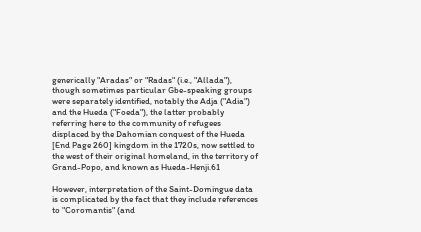generically "Aradas" or "Radas" (i.e., "Allada"), though sometimes particular Gbe-speaking groups were separately identified, notably the Adja ("Adia") and the Hueda ("Foeda"), the latter probably referring here to the community of refugees displaced by the Dahomian conquest of the Hueda [End Page 260] kingdom in the 1720s, now settled to the west of their original homeland, in the territory of Grand-Popo, and known as Hueda-Henji.61

However, interpretation of the Saint-Domingue data is complicated by the fact that they include references to "Coromantis" (and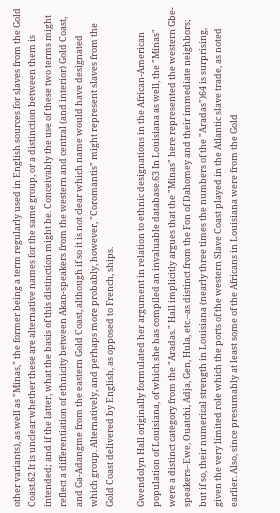other variants), as well as "Minas," the former being a term regularly used in English sources for slaves from the Gold Coast.62 It is unclear whether these are alternative names for the same group, or a distinction between them is intended; and if the latter, what the basis of this distinction might be. Conceivably the use of these two terms might reflect a differentiation of ethnicity between Akan-speakers from the western and central (and interior) Gold Coast, and Ga-Adangme from the eastern Gold Coast, although if so it is not clear which name would have designated which group. Alternatively, and perhaps more probably, however, "Coromantis" might represent slaves from the Gold Coast delivered by English, as opposed to French, ships.

Gwendolyn Hall originally formulated her argument in relation to ethnic designations in the African-American population of Louisiana, of which she has compiled an invaluable database.63 In Louisiana as well, the "Minas" were a distinct category from the "Aradas." Hall implicitly argues that the "Minas" here represented the western Gbe-speakers–Ewe, Ouatchi, Adja, Gen, Hula, etc.–as distinct from the Fon of Dahomey and their immediate neighbors; but if so, their numerical strength in Louisiana (nearly three times the numbers of the "Aradas")64 is surprising, given the very limited role which the ports of the western Slave Coast played in the Atlantic slave trade, as noted earlier. Also, since presumably at least some of the Africans in Louisiana were from the Gold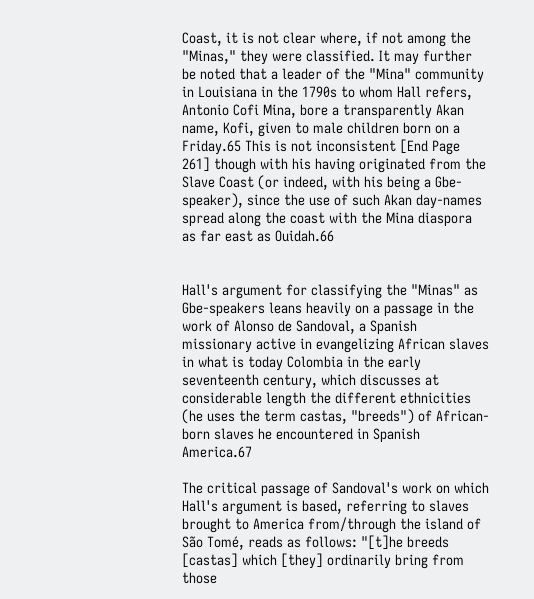Coast, it is not clear where, if not among the "Minas," they were classified. It may further be noted that a leader of the "Mina" community in Louisiana in the 1790s to whom Hall refers, Antonio Cofi Mina, bore a transparently Akan name, Kofi, given to male children born on a Friday.65 This is not inconsistent [End Page 261] though with his having originated from the Slave Coast (or indeed, with his being a Gbe-speaker), since the use of such Akan day-names spread along the coast with the Mina diaspora as far east as Ouidah.66


Hall's argument for classifying the "Minas" as Gbe-speakers leans heavily on a passage in the work of Alonso de Sandoval, a Spanish missionary active in evangelizing African slaves in what is today Colombia in the early seventeenth century, which discusses at considerable length the different ethnicities (he uses the term castas, "breeds") of African-born slaves he encountered in Spanish America.67

The critical passage of Sandoval's work on which Hall's argument is based, referring to slaves brought to America from/through the island of São Tomé, reads as follows: "[t]he breeds [castas] which [they] ordinarily bring from those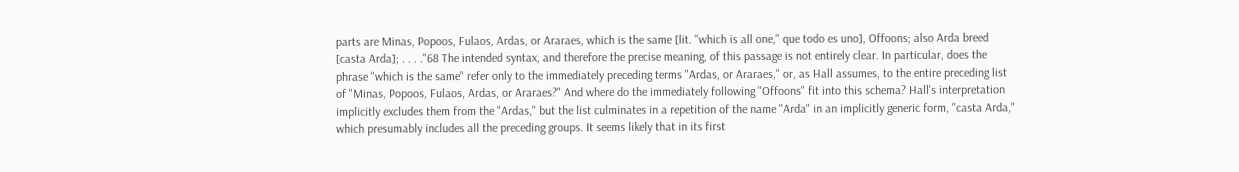parts are Minas, Popoos, Fulaos, Ardas, or Araraes, which is the same [lit. "which is all one," que todo es uno], Offoons; also Arda breed [casta Arda]; . . . ."68 The intended syntax, and therefore the precise meaning, of this passage is not entirely clear. In particular, does the phrase "which is the same" refer only to the immediately preceding terms "Ardas, or Araraes," or, as Hall assumes, to the entire preceding list of "Minas, Popoos, Fulaos, Ardas, or Araraes?" And where do the immediately following "Offoons" fit into this schema? Hall's interpretation implicitly excludes them from the "Ardas," but the list culminates in a repetition of the name "Arda" in an implicitly generic form, "casta Arda," which presumably includes all the preceding groups. It seems likely that in its first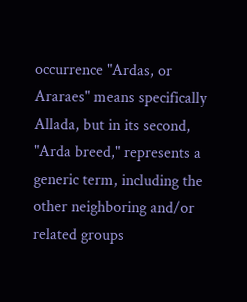occurrence "Ardas, or Araraes" means specifically Allada, but in its second, "Arda breed," represents a generic term, including the other neighboring and/or related groups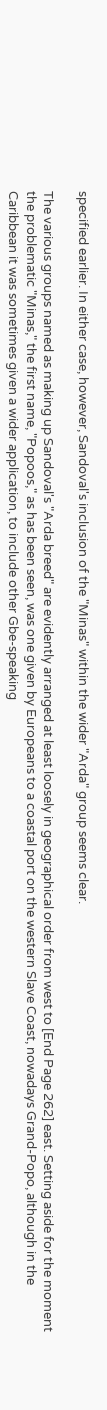specified earlier. In either case, however, Sandoval's inclusion of the "Minas" within the wider "Arda" group seems clear.

The various groups named as making up Sandoval's "Arda breed" are evidently arranged at least loosely in geographical order from west to [End Page 262] east. Setting aside for the moment the problematic "Minas," the first name, "Popoos," as has been seen, was one given by Europeans to a coastal port on the western Slave Coast, nowadays Grand-Popo, although in the Caribbean it was sometimes given a wider application, to include other Gbe-speaking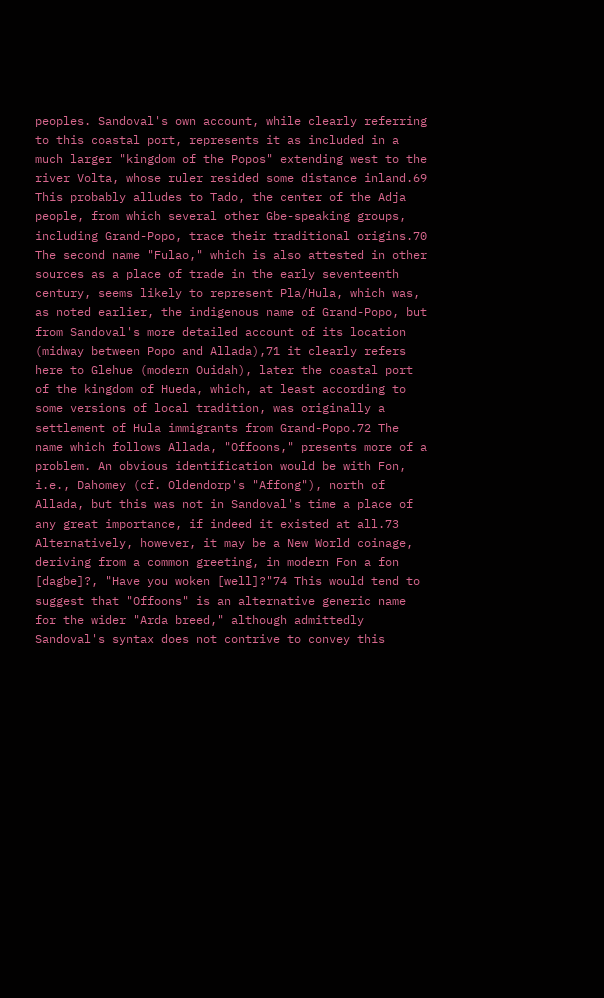peoples. Sandoval's own account, while clearly referring to this coastal port, represents it as included in a much larger "kingdom of the Popos" extending west to the river Volta, whose ruler resided some distance inland.69 This probably alludes to Tado, the center of the Adja people, from which several other Gbe-speaking groups, including Grand-Popo, trace their traditional origins.70 The second name "Fulao," which is also attested in other sources as a place of trade in the early seventeenth century, seems likely to represent Pla/Hula, which was, as noted earlier, the indigenous name of Grand-Popo, but from Sandoval's more detailed account of its location (midway between Popo and Allada),71 it clearly refers here to Glehue (modern Ouidah), later the coastal port of the kingdom of Hueda, which, at least according to some versions of local tradition, was originally a settlement of Hula immigrants from Grand-Popo.72 The name which follows Allada, "Offoons," presents more of a problem. An obvious identification would be with Fon, i.e., Dahomey (cf. Oldendorp's "Affong"), north of Allada, but this was not in Sandoval's time a place of any great importance, if indeed it existed at all.73 Alternatively, however, it may be a New World coinage, deriving from a common greeting, in modern Fon a fon [dagbe]?, "Have you woken [well]?"74 This would tend to suggest that "Offoons" is an alternative generic name for the wider "Arda breed," although admittedly Sandoval's syntax does not contrive to convey this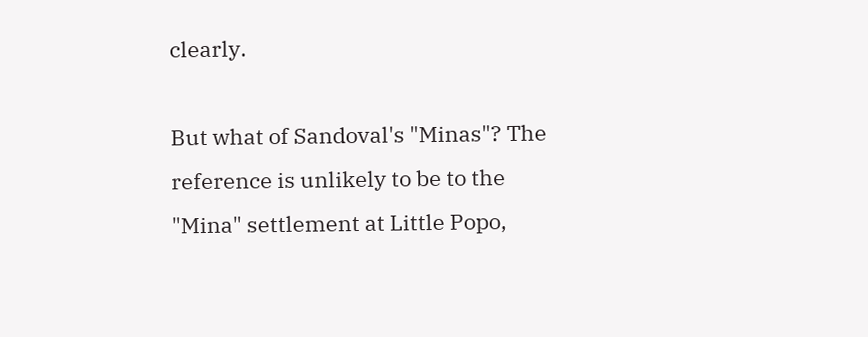clearly.

But what of Sandoval's "Minas"? The reference is unlikely to be to the "Mina" settlement at Little Popo,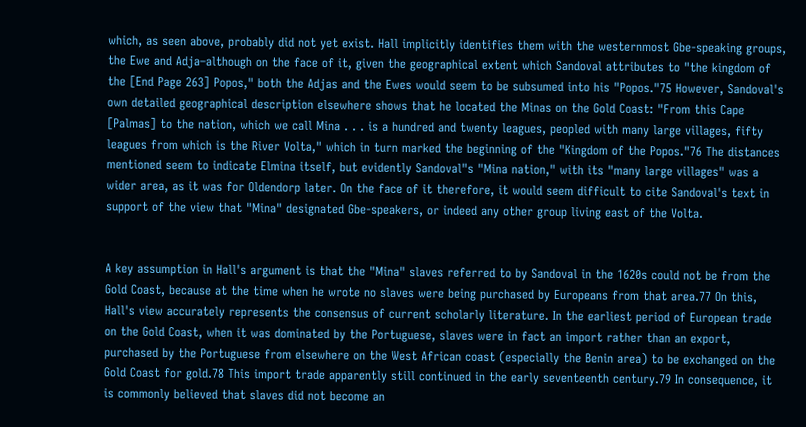which, as seen above, probably did not yet exist. Hall implicitly identifies them with the westernmost Gbe-speaking groups, the Ewe and Adja–although on the face of it, given the geographical extent which Sandoval attributes to "the kingdom of the [End Page 263] Popos," both the Adjas and the Ewes would seem to be subsumed into his "Popos."75 However, Sandoval's own detailed geographical description elsewhere shows that he located the Minas on the Gold Coast: "From this Cape [Palmas] to the nation, which we call Mina . . . is a hundred and twenty leagues, peopled with many large villages, fifty leagues from which is the River Volta," which in turn marked the beginning of the "Kingdom of the Popos."76 The distances mentioned seem to indicate Elmina itself, but evidently Sandoval"s "Mina nation," with its "many large villages" was a wider area, as it was for Oldendorp later. On the face of it therefore, it would seem difficult to cite Sandoval's text in support of the view that "Mina" designated Gbe-speakers, or indeed any other group living east of the Volta.


A key assumption in Hall's argument is that the "Mina" slaves referred to by Sandoval in the 1620s could not be from the Gold Coast, because at the time when he wrote no slaves were being purchased by Europeans from that area.77 On this, Hall's view accurately represents the consensus of current scholarly literature. In the earliest period of European trade on the Gold Coast, when it was dominated by the Portuguese, slaves were in fact an import rather than an export, purchased by the Portuguese from elsewhere on the West African coast (especially the Benin area) to be exchanged on the Gold Coast for gold.78 This import trade apparently still continued in the early seventeenth century.79 In consequence, it is commonly believed that slaves did not become an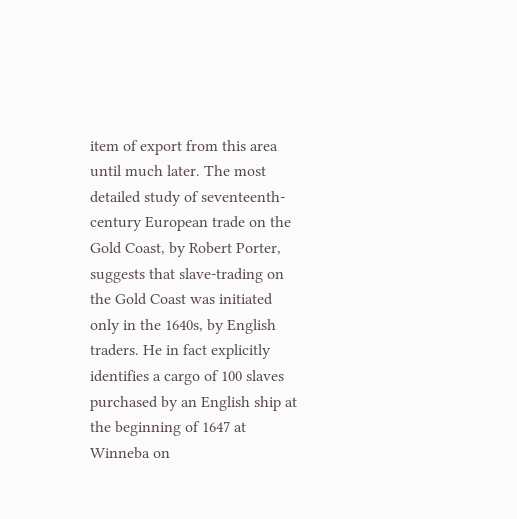item of export from this area until much later. The most detailed study of seventeenth-century European trade on the Gold Coast, by Robert Porter, suggests that slave-trading on the Gold Coast was initiated only in the 1640s, by English traders. He in fact explicitly identifies a cargo of 100 slaves purchased by an English ship at the beginning of 1647 at Winneba on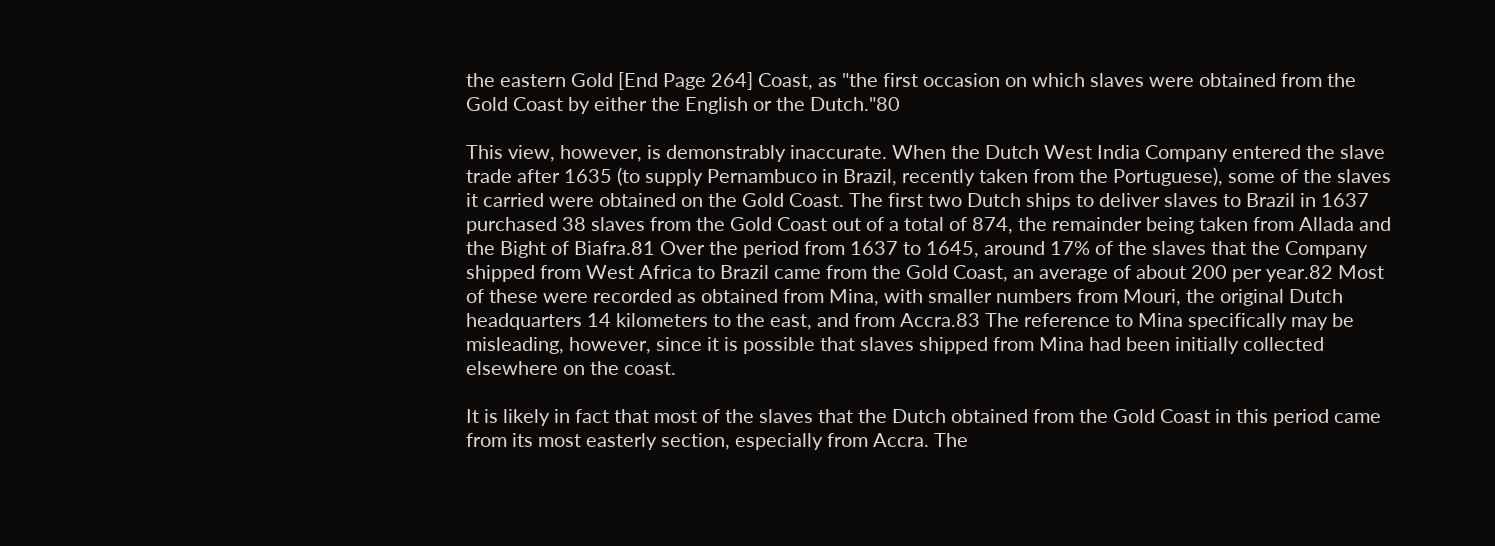the eastern Gold [End Page 264] Coast, as "the first occasion on which slaves were obtained from the Gold Coast by either the English or the Dutch."80

This view, however, is demonstrably inaccurate. When the Dutch West India Company entered the slave trade after 1635 (to supply Pernambuco in Brazil, recently taken from the Portuguese), some of the slaves it carried were obtained on the Gold Coast. The first two Dutch ships to deliver slaves to Brazil in 1637 purchased 38 slaves from the Gold Coast out of a total of 874, the remainder being taken from Allada and the Bight of Biafra.81 Over the period from 1637 to 1645, around 17% of the slaves that the Company shipped from West Africa to Brazil came from the Gold Coast, an average of about 200 per year.82 Most of these were recorded as obtained from Mina, with smaller numbers from Mouri, the original Dutch headquarters 14 kilometers to the east, and from Accra.83 The reference to Mina specifically may be misleading, however, since it is possible that slaves shipped from Mina had been initially collected elsewhere on the coast.

It is likely in fact that most of the slaves that the Dutch obtained from the Gold Coast in this period came from its most easterly section, especially from Accra. The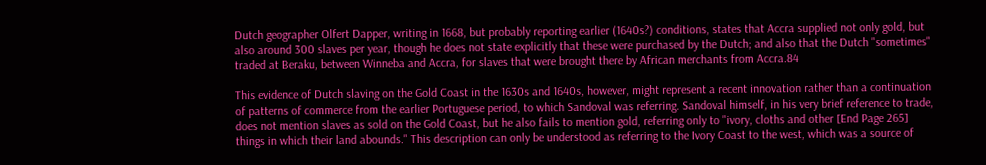Dutch geographer Olfert Dapper, writing in 1668, but probably reporting earlier (1640s?) conditions, states that Accra supplied not only gold, but also around 300 slaves per year, though he does not state explicitly that these were purchased by the Dutch; and also that the Dutch "sometimes" traded at Beraku, between Winneba and Accra, for slaves that were brought there by African merchants from Accra.84

This evidence of Dutch slaving on the Gold Coast in the 1630s and 1640s, however, might represent a recent innovation rather than a continuation of patterns of commerce from the earlier Portuguese period, to which Sandoval was referring. Sandoval himself, in his very brief reference to trade, does not mention slaves as sold on the Gold Coast, but he also fails to mention gold, referring only to "ivory, cloths and other [End Page 265] things in which their land abounds." This description can only be understood as referring to the Ivory Coast to the west, which was a source of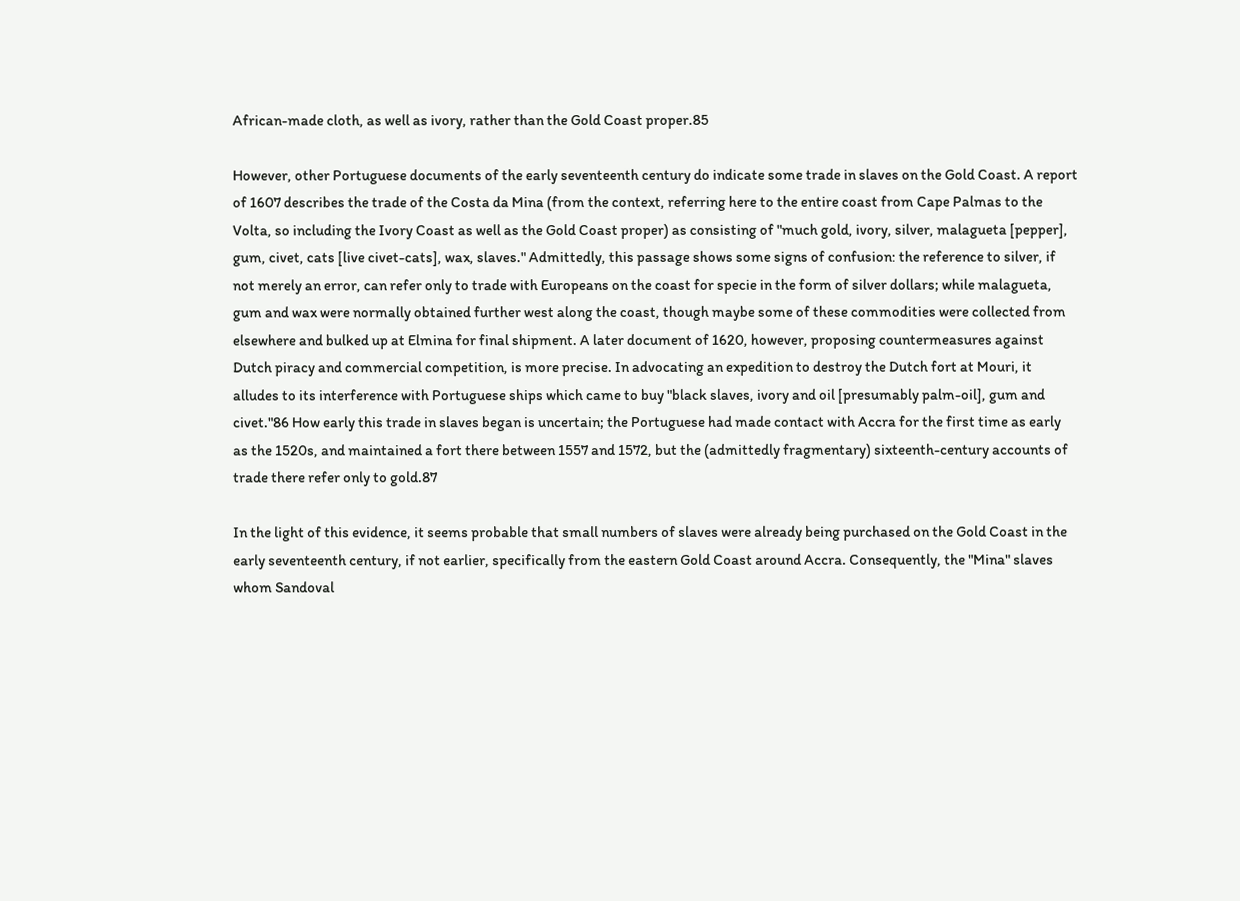African-made cloth, as well as ivory, rather than the Gold Coast proper.85

However, other Portuguese documents of the early seventeenth century do indicate some trade in slaves on the Gold Coast. A report of 1607 describes the trade of the Costa da Mina (from the context, referring here to the entire coast from Cape Palmas to the Volta, so including the Ivory Coast as well as the Gold Coast proper) as consisting of "much gold, ivory, silver, malagueta [pepper], gum, civet, cats [live civet-cats], wax, slaves." Admittedly, this passage shows some signs of confusion: the reference to silver, if not merely an error, can refer only to trade with Europeans on the coast for specie in the form of silver dollars; while malagueta, gum and wax were normally obtained further west along the coast, though maybe some of these commodities were collected from elsewhere and bulked up at Elmina for final shipment. A later document of 1620, however, proposing countermeasures against Dutch piracy and commercial competition, is more precise. In advocating an expedition to destroy the Dutch fort at Mouri, it alludes to its interference with Portuguese ships which came to buy "black slaves, ivory and oil [presumably palm-oil], gum and civet."86 How early this trade in slaves began is uncertain; the Portuguese had made contact with Accra for the first time as early as the 1520s, and maintained a fort there between 1557 and 1572, but the (admittedly fragmentary) sixteenth-century accounts of trade there refer only to gold.87

In the light of this evidence, it seems probable that small numbers of slaves were already being purchased on the Gold Coast in the early seventeenth century, if not earlier, specifically from the eastern Gold Coast around Accra. Consequently, the "Mina" slaves whom Sandoval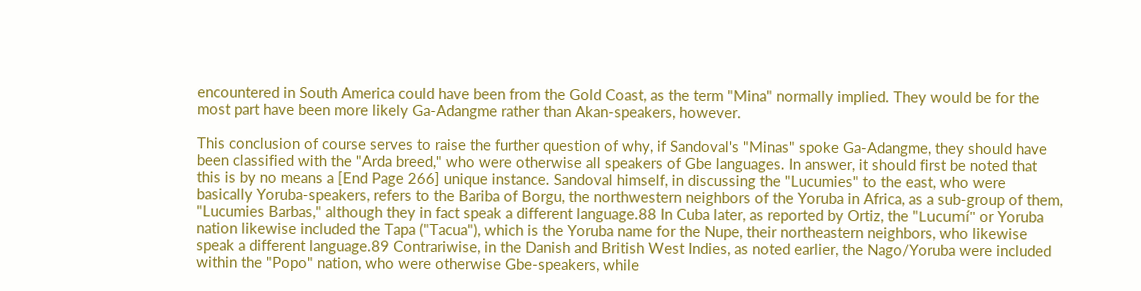encountered in South America could have been from the Gold Coast, as the term "Mina" normally implied. They would be for the most part have been more likely Ga-Adangme rather than Akan-speakers, however.

This conclusion of course serves to raise the further question of why, if Sandoval's "Minas" spoke Ga-Adangme, they should have been classified with the "Arda breed," who were otherwise all speakers of Gbe languages. In answer, it should first be noted that this is by no means a [End Page 266] unique instance. Sandoval himself, in discussing the "Lucumies" to the east, who were basically Yoruba-speakers, refers to the Bariba of Borgu, the northwestern neighbors of the Yoruba in Africa, as a sub-group of them, "Lucumies Barbas," although they in fact speak a different language.88 In Cuba later, as reported by Ortiz, the "Lucumí" or Yoruba nation likewise included the Tapa ("Tacua"), which is the Yoruba name for the Nupe, their northeastern neighbors, who likewise speak a different language.89 Contrariwise, in the Danish and British West Indies, as noted earlier, the Nago/Yoruba were included within the "Popo" nation, who were otherwise Gbe-speakers, while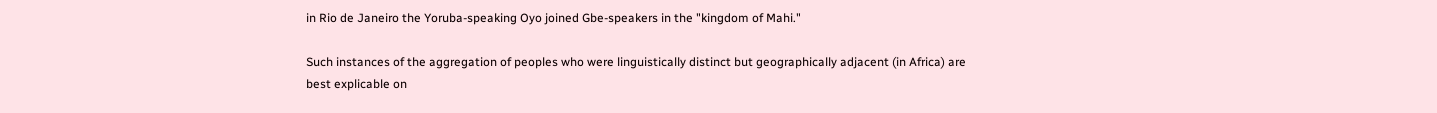in Rio de Janeiro the Yoruba-speaking Oyo joined Gbe-speakers in the "kingdom of Mahi."

Such instances of the aggregation of peoples who were linguistically distinct but geographically adjacent (in Africa) are best explicable on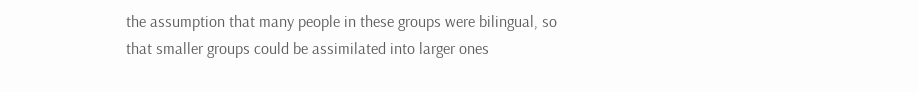the assumption that many people in these groups were bilingual, so that smaller groups could be assimilated into larger ones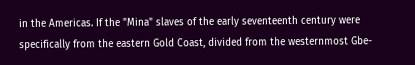in the Americas. If the "Mina" slaves of the early seventeenth century were specifically from the eastern Gold Coast, divided from the westernmost Gbe-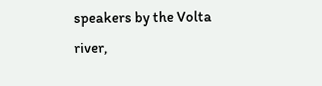speakers by the Volta river,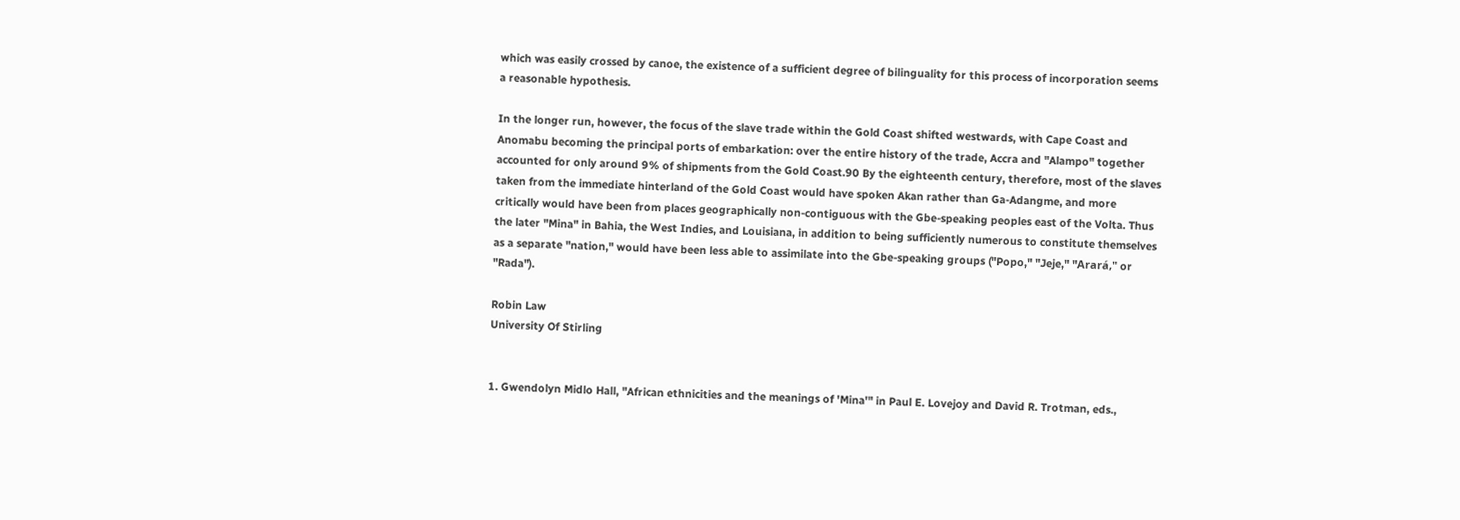which was easily crossed by canoe, the existence of a sufficient degree of bilinguality for this process of incorporation seems a reasonable hypothesis.

In the longer run, however, the focus of the slave trade within the Gold Coast shifted westwards, with Cape Coast and Anomabu becoming the principal ports of embarkation: over the entire history of the trade, Accra and "Alampo" together accounted for only around 9% of shipments from the Gold Coast.90 By the eighteenth century, therefore, most of the slaves taken from the immediate hinterland of the Gold Coast would have spoken Akan rather than Ga-Adangme, and more critically would have been from places geographically non-contiguous with the Gbe-speaking peoples east of the Volta. Thus the later "Mina" in Bahia, the West Indies, and Louisiana, in addition to being sufficiently numerous to constitute themselves as a separate "nation," would have been less able to assimilate into the Gbe-speaking groups ("Popo," "Jeje," "Arará," or "Rada").

Robin Law
University Of Stirling


1. Gwendolyn Midlo Hall, "African ethnicities and the meanings of 'Mina'" in Paul E. Lovejoy and David R. Trotman, eds.,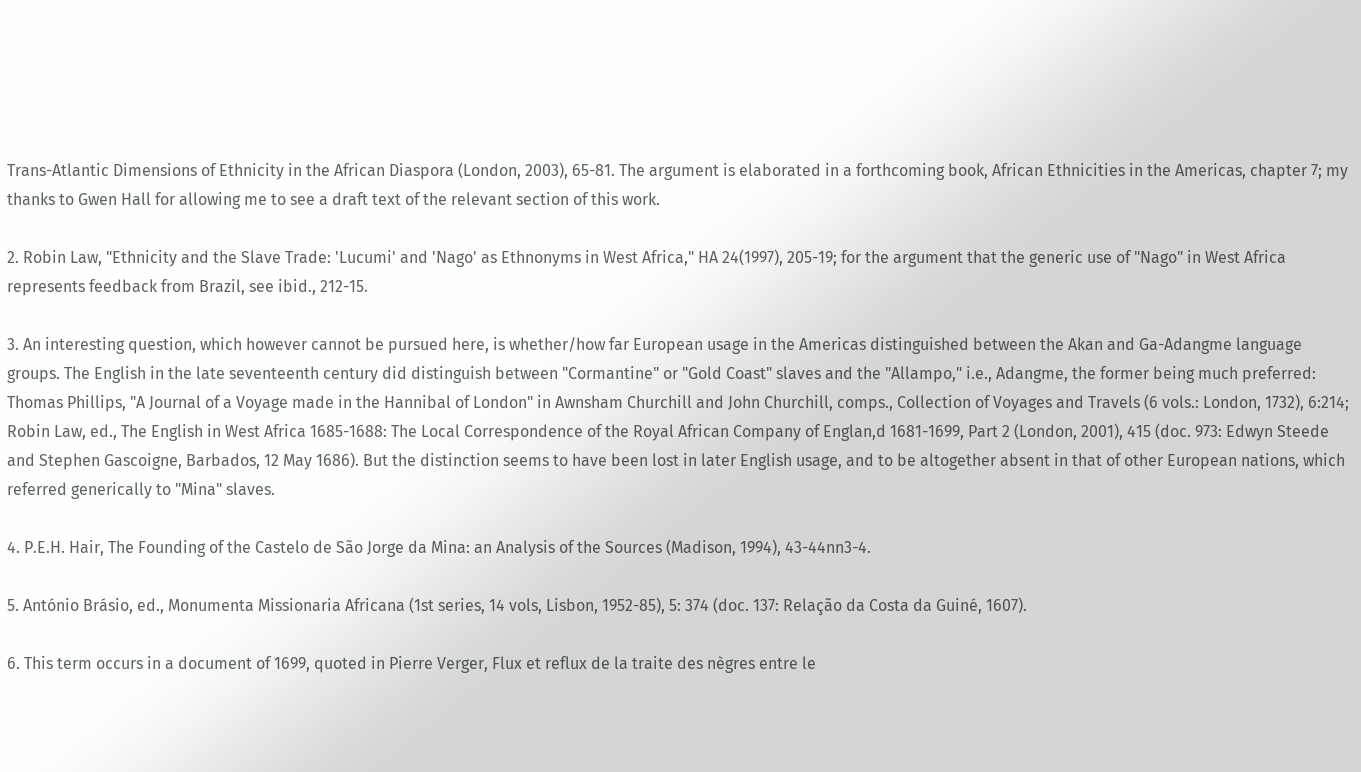Trans-Atlantic Dimensions of Ethnicity in the African Diaspora (London, 2003), 65-81. The argument is elaborated in a forthcoming book, African Ethnicities in the Americas, chapter 7; my thanks to Gwen Hall for allowing me to see a draft text of the relevant section of this work.

2. Robin Law, "Ethnicity and the Slave Trade: 'Lucumi' and 'Nago' as Ethnonyms in West Africa," HA 24(1997), 205-19; for the argument that the generic use of "Nago" in West Africa represents feedback from Brazil, see ibid., 212-15.

3. An interesting question, which however cannot be pursued here, is whether/how far European usage in the Americas distinguished between the Akan and Ga-Adangme language groups. The English in the late seventeenth century did distinguish between "Cormantine" or "Gold Coast" slaves and the "Allampo," i.e., Adangme, the former being much preferred: Thomas Phillips, "A Journal of a Voyage made in the Hannibal of London" in Awnsham Churchill and John Churchill, comps., Collection of Voyages and Travels (6 vols.: London, 1732), 6:214; Robin Law, ed., The English in West Africa 1685-1688: The Local Correspondence of the Royal African Company of Englan,d 1681-1699, Part 2 (London, 2001), 415 (doc. 973: Edwyn Steede and Stephen Gascoigne, Barbados, 12 May 1686). But the distinction seems to have been lost in later English usage, and to be altogether absent in that of other European nations, which referred generically to "Mina" slaves.

4. P.E.H. Hair, The Founding of the Castelo de São Jorge da Mina: an Analysis of the Sources (Madison, 1994), 43-44nn3-4.

5. António Brásio, ed., Monumenta Missionaria Africana (1st series, 14 vols, Lisbon, 1952-85), 5: 374 (doc. 137: Relação da Costa da Guiné, 1607).

6. This term occurs in a document of 1699, quoted in Pierre Verger, Flux et reflux de la traite des nègres entre le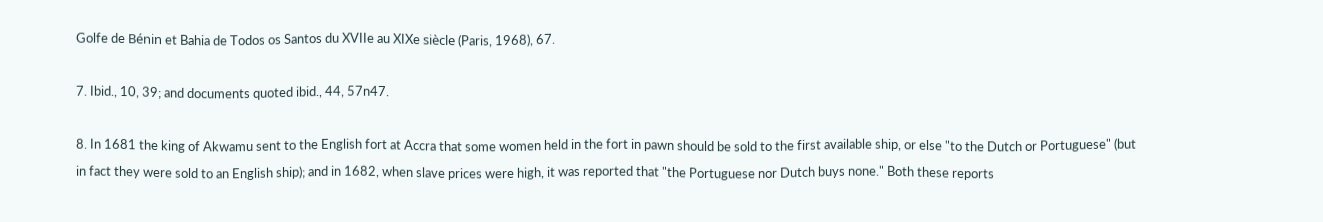Golfe de Bénin et Bahia de Todos os Santos du XVIIe au XIXe siècle (Paris, 1968), 67.

7. Ibid., 10, 39; and documents quoted ibid., 44, 57n47.

8. In 1681 the king of Akwamu sent to the English fort at Accra that some women held in the fort in pawn should be sold to the first available ship, or else "to the Dutch or Portuguese" (but in fact they were sold to an English ship); and in 1682, when slave prices were high, it was reported that "the Portuguese nor Dutch buys none." Both these reports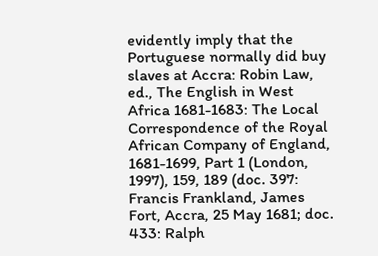evidently imply that the Portuguese normally did buy slaves at Accra: Robin Law, ed., The English in West Africa 1681-1683: The Local Correspondence of the Royal African Company of England, 1681-1699, Part 1 (London, 1997), 159, 189 (doc. 397: Francis Frankland, James Fort, Accra, 25 May 1681; doc. 433: Ralph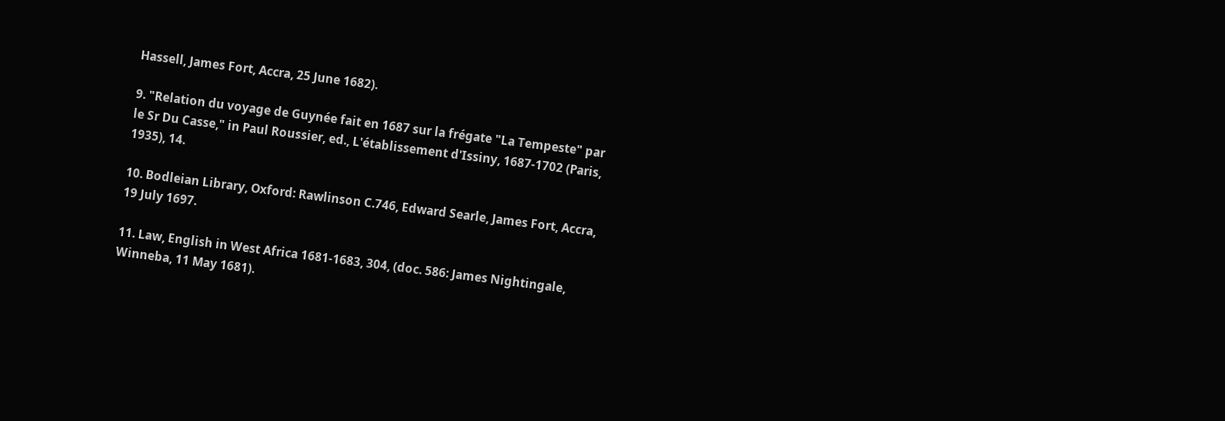Hassell, James Fort, Accra, 25 June 1682).

9. "Relation du voyage de Guynée fait en 1687 sur la frégate "La Tempeste" par le Sr Du Casse," in Paul Roussier, ed., L'établissement d'Issiny, 1687-1702 (Paris, 1935), 14.

10. Bodleian Library, Oxford: Rawlinson C.746, Edward Searle, James Fort, Accra, 19 July 1697.

11. Law, English in West Africa 1681-1683, 304, (doc. 586: James Nightingale, Winneba, 11 May 1681).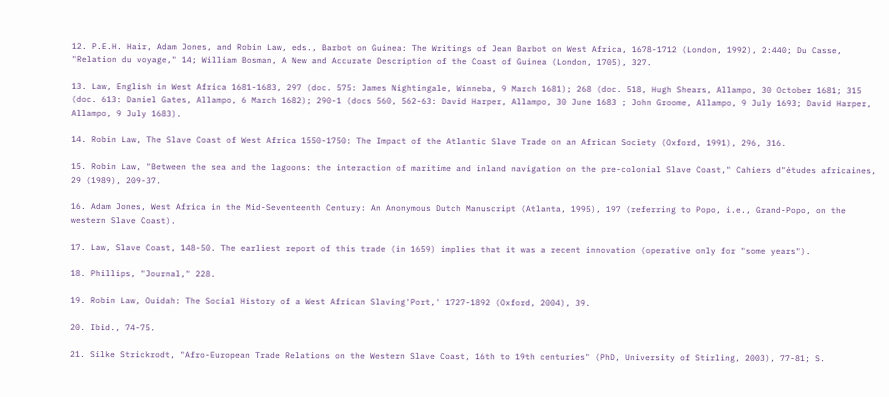12. P.E.H. Hair, Adam Jones, and Robin Law, eds., Barbot on Guinea: The Writings of Jean Barbot on West Africa, 1678-1712 (London, 1992), 2:440; Du Casse, "Relation du voyage," 14; William Bosman, A New and Accurate Description of the Coast of Guinea (London, 1705), 327.

13. Law, English in West Africa 1681-1683, 297 (doc. 575: James Nightingale, Winneba, 9 March 1681); 268 (doc. 518, Hugh Shears, Allampo, 30 October 1681; 315 (doc. 613: Daniel Gates, Allampo, 6 March 1682); 290-1 (docs 560, 562-63: David Harper, Allampo, 30 June 1683 ; John Groome, Allampo, 9 July 1693; David Harper, Allampo, 9 July 1683).

14. Robin Law, The Slave Coast of West Africa 1550-1750: The Impact of the Atlantic Slave Trade on an African Society (Oxford, 1991), 296, 316.

15. Robin Law, "Between the sea and the lagoons: the interaction of maritime and inland navigation on the pre-colonial Slave Coast," Cahiers d"études africaines, 29 (1989), 209-37.

16. Adam Jones, West Africa in the Mid-Seventeenth Century: An Anonymous Dutch Manuscript (Atlanta, 1995), 197 (referring to Popo, i.e., Grand-Popo, on the western Slave Coast).

17. Law, Slave Coast, 148-50. The earliest report of this trade (in 1659) implies that it was a recent innovation (operative only for "some years").

18. Phillips, "Journal," 228.

19. Robin Law, Ouidah: The Social History of a West African Slaving'Port,' 1727-1892 (Oxford, 2004), 39.

20. Ibid., 74-75.

21. Silke Strickrodt, "Afro-European Trade Relations on the Western Slave Coast, 16th to 19th centuries" (PhD, University of Stirling, 2003), 77-81; S.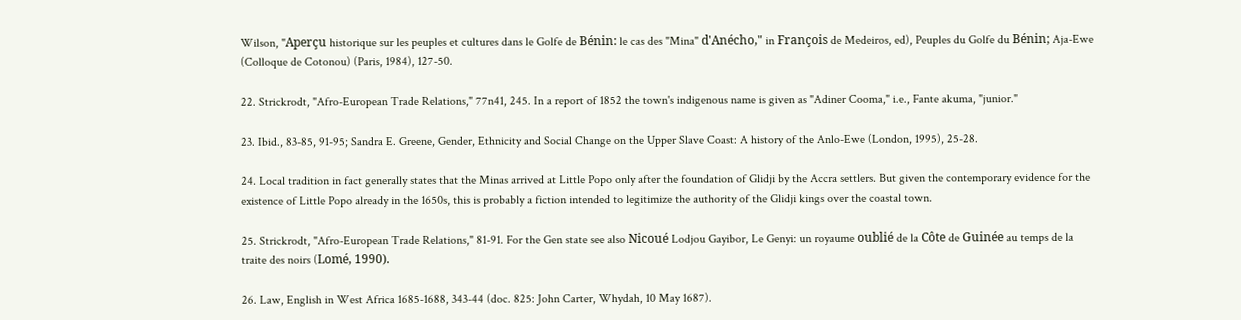Wilson, "Aperçu historique sur les peuples et cultures dans le Golfe de Bénin: le cas des "Mina" d'Anécho," in François de Medeiros, ed), Peuples du Golfe du Bénin; Aja-Ewe (Colloque de Cotonou) (Paris, 1984), 127-50.

22. Strickrodt, "Afro-European Trade Relations," 77n41, 245. In a report of 1852 the town's indigenous name is given as "Adiner Cooma," i.e., Fante akuma, "junior."

23. Ibid., 83-85, 91-95; Sandra E. Greene, Gender, Ethnicity and Social Change on the Upper Slave Coast: A history of the Anlo-Ewe (London, 1995), 25-28.

24. Local tradition in fact generally states that the Minas arrived at Little Popo only after the foundation of Glidji by the Accra settlers. But given the contemporary evidence for the existence of Little Popo already in the 1650s, this is probably a fiction intended to legitimize the authority of the Glidji kings over the coastal town.

25. Strickrodt, "Afro-European Trade Relations," 81-91. For the Gen state see also Nicoué Lodjou Gayibor, Le Genyi: un royaume oublié de la Côte de Guinée au temps de la traite des noirs (Lomé, 1990).

26. Law, English in West Africa 1685-1688, 343-44 (doc. 825: John Carter, Whydah, 10 May 1687).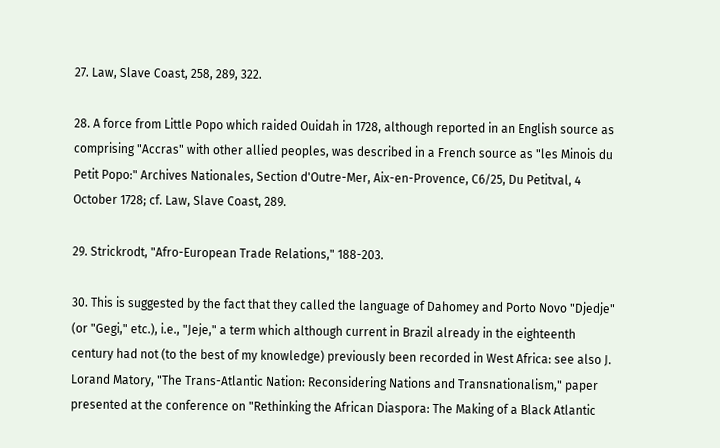27. Law, Slave Coast, 258, 289, 322.

28. A force from Little Popo which raided Ouidah in 1728, although reported in an English source as comprising "Accras" with other allied peoples, was described in a French source as "les Minois du Petit Popo:" Archives Nationales, Section d'Outre-Mer, Aix-en-Provence, C6/25, Du Petitval, 4 October 1728; cf. Law, Slave Coast, 289.

29. Strickrodt, "Afro-European Trade Relations," 188-203.

30. This is suggested by the fact that they called the language of Dahomey and Porto Novo "Djedje" (or "Gegi," etc.), i.e., "Jeje," a term which although current in Brazil already in the eighteenth century had not (to the best of my knowledge) previously been recorded in West Africa: see also J. Lorand Matory, "The Trans-Atlantic Nation: Reconsidering Nations and Transnationalism," paper presented at the conference on "Rethinking the African Diaspora: The Making of a Black Atlantic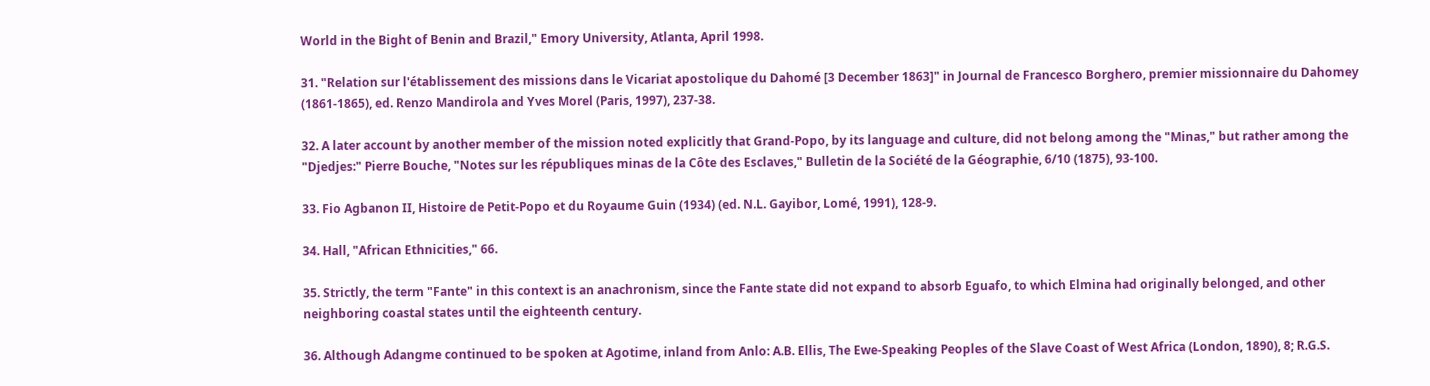World in the Bight of Benin and Brazil," Emory University, Atlanta, April 1998.

31. "Relation sur l'établissement des missions dans le Vicariat apostolique du Dahomé [3 December 1863]" in Journal de Francesco Borghero, premier missionnaire du Dahomey (1861-1865), ed. Renzo Mandirola and Yves Morel (Paris, 1997), 237-38.

32. A later account by another member of the mission noted explicitly that Grand-Popo, by its language and culture, did not belong among the "Minas," but rather among the "Djedjes:" Pierre Bouche, "Notes sur les républiques minas de la Côte des Esclaves," Bulletin de la Société de la Géographie, 6/10 (1875), 93-100.

33. Fio Agbanon II, Histoire de Petit-Popo et du Royaume Guin (1934) (ed. N.L. Gayibor, Lomé, 1991), 128-9.

34. Hall, "African Ethnicities," 66.

35. Strictly, the term "Fante" in this context is an anachronism, since the Fante state did not expand to absorb Eguafo, to which Elmina had originally belonged, and other neighboring coastal states until the eighteenth century.

36. Although Adangme continued to be spoken at Agotime, inland from Anlo: A.B. Ellis, The Ewe-Speaking Peoples of the Slave Coast of West Africa (London, 1890), 8; R.G.S.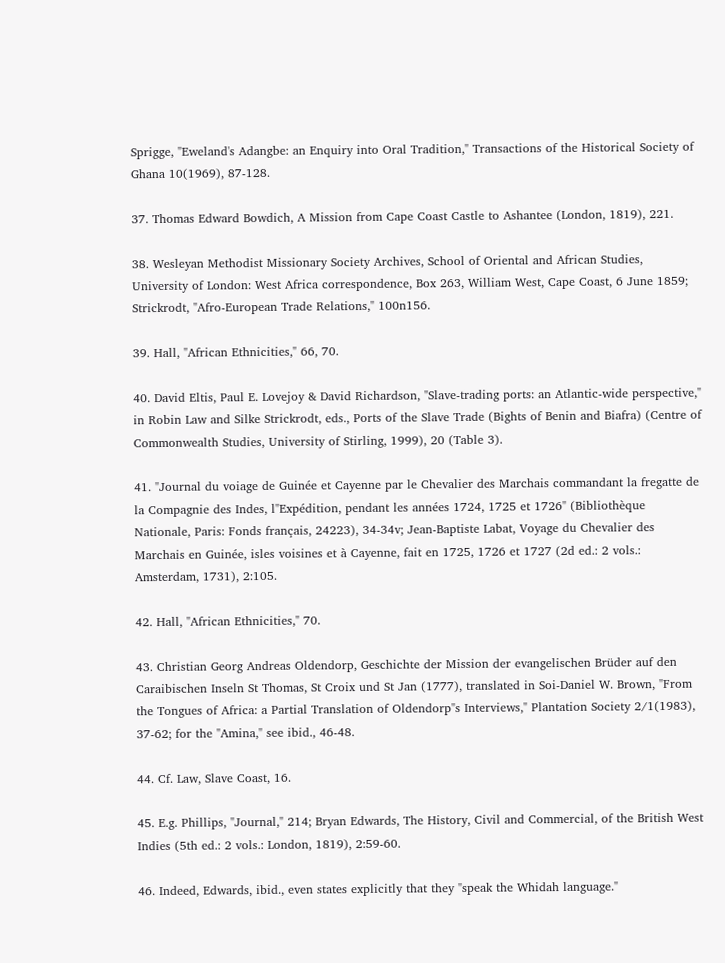Sprigge, "Eweland's Adangbe: an Enquiry into Oral Tradition," Transactions of the Historical Society of Ghana 10(1969), 87-128.

37. Thomas Edward Bowdich, A Mission from Cape Coast Castle to Ashantee (London, 1819), 221.

38. Wesleyan Methodist Missionary Society Archives, School of Oriental and African Studies, University of London: West Africa correspondence, Box 263, William West, Cape Coast, 6 June 1859; Strickrodt, "Afro-European Trade Relations," 100n156.

39. Hall, "African Ethnicities," 66, 70.

40. David Eltis, Paul E. Lovejoy & David Richardson, "Slave-trading ports: an Atlantic-wide perspective," in Robin Law and Silke Strickrodt, eds., Ports of the Slave Trade (Bights of Benin and Biafra) (Centre of Commonwealth Studies, University of Stirling, 1999), 20 (Table 3).

41. "Journal du voiage de Guinée et Cayenne par le Chevalier des Marchais commandant la fregatte de la Compagnie des Indes, l"Expédition, pendant les années 1724, 1725 et 1726" (Bibliothèque Nationale, Paris: Fonds français, 24223), 34-34v; Jean-Baptiste Labat, Voyage du Chevalier des Marchais en Guinée, isles voisines et à Cayenne, fait en 1725, 1726 et 1727 (2d ed.: 2 vols.: Amsterdam, 1731), 2:105.

42. Hall, "African Ethnicities," 70.

43. Christian Georg Andreas Oldendorp, Geschichte der Mission der evangelischen Brüder auf den Caraibischen Inseln St Thomas, St Croix und St Jan (1777), translated in Soi-Daniel W. Brown, "From the Tongues of Africa: a Partial Translation of Oldendorp"s Interviews," Plantation Society 2/1(1983), 37-62; for the "Amina," see ibid., 46-48.

44. Cf. Law, Slave Coast, 16.

45. E.g. Phillips, "Journal," 214; Bryan Edwards, The History, Civil and Commercial, of the British West Indies (5th ed.: 2 vols.: London, 1819), 2:59-60.

46. Indeed, Edwards, ibid., even states explicitly that they "speak the Whidah language."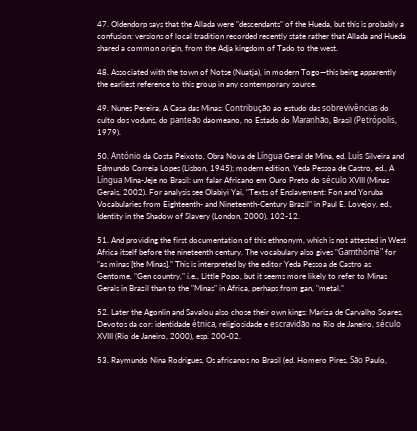47. Oldendorp says that the Allada were "descendants" of the Hueda, but this is probably a confusion: versions of local tradition recorded recently state rather that Allada and Hueda shared a common origin, from the Adja kingdom of Tado to the west.

48. Associated with the town of Notse (Nuatja), in modern Togo—this being apparently the earliest reference to this group in any contemporary source.

49. Nunes Pereira, A Casa das Minas: Contribução ao estudo das sobrevivências do culto dos voduns, do panteão daomeano, no Estado do Maranhão, Brasil (Petrópolis, 1979).

50. António da Costa Peixoto, Obra Nova de Língua Geral de Mina, ed. Luís Silveira and Edmundo Correia Lopes (Lisbon, 1945); modern edition, Yeda Pessoa de Castro, ed., A Língua Mina-Jeje no Brasil: um falar Africano em Ouro Preto do século XVIII (Minas Gerais, 2002). For analysis see Olabiyi Yai, "Texts of Enslavement: Fon and Yoruba Vocabularies from Eighteenth- and Nineteenth-Century Brazil" in Paul E. Lovejoy, ed., Identity in the Shadow of Slavery (London, 2000), 102-12.

51. And providing the first documentation of this ethnonym, which is not attested in West Africa itself before the nineteenth century. The vocabulary also gives "Gamthòmè" for "as minas [the Minas]." This is interpreted by the editor Yeda Pessoa de Castro as Gentome, "Gen country," i.e., Little Popo, but it seems more likely to refer to Minas Gerais in Brazil than to the "Minas" in Africa, perhaps from gan, "metal."

52. Later the Agonlin and Savalou also chose their own kings: Mariza de Carvalho Soares, Devotos da cor: identidade étnica, religiosidade e escravidão no Rio de Janeiro, século XVIII (Rio de Janeiro, 2000), esp. 200-02.

53. Raymundo Nina Rodrigues, Os africanos no Brasil (ed. Homero Pires, São Paulo,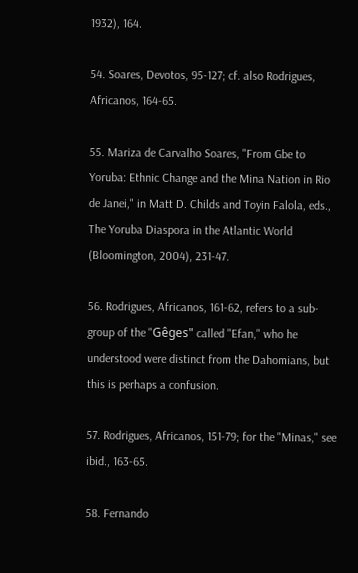1932), 164.

54. Soares, Devotos, 95-127; cf. also Rodrigues, Africanos, 164-65.

55. Mariza de Carvalho Soares, "From Gbe to Yoruba: Ethnic Change and the Mina Nation in Rio de Janei," in Matt D. Childs and Toyin Falola, eds., The Yoruba Diaspora in the Atlantic World (Bloomington, 2004), 231-47.

56. Rodrigues, Africanos, 161-62, refers to a sub-group of the "Gêges" called "Efan," who he understood were distinct from the Dahomians, but this is perhaps a confusion.

57. Rodrigues, Africanos, 151-79; for the "Minas," see ibid., 163-65.

58. Fernando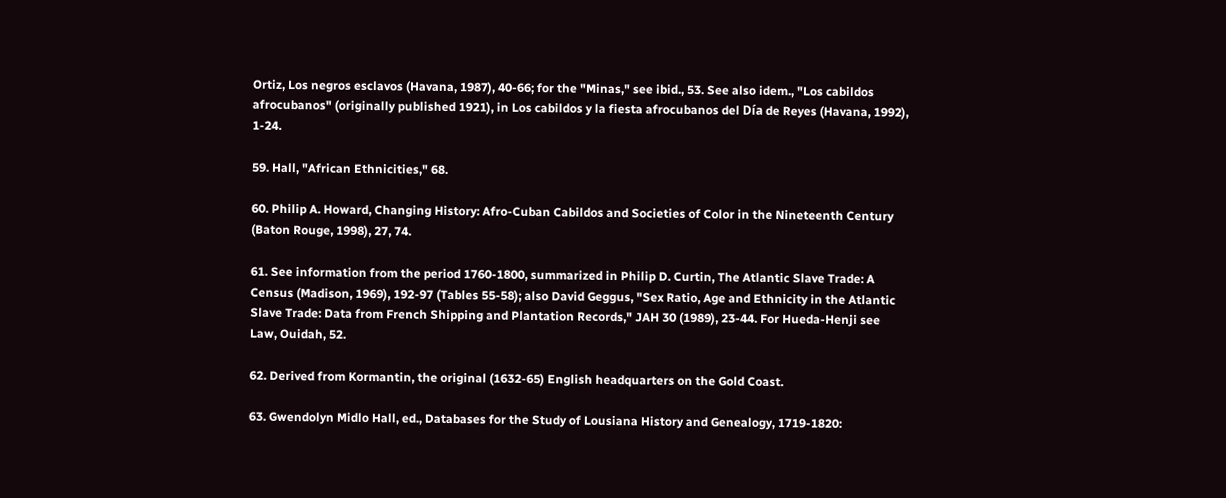Ortiz, Los negros esclavos (Havana, 1987), 40-66; for the "Minas," see ibid., 53. See also idem., "Los cabildos afrocubanos" (originally published 1921), in Los cabildos y la fiesta afrocubanos del Día de Reyes (Havana, 1992), 1-24.

59. Hall, "African Ethnicities," 68.

60. Philip A. Howard, Changing History: Afro-Cuban Cabildos and Societies of Color in the Nineteenth Century (Baton Rouge, 1998), 27, 74.

61. See information from the period 1760-1800, summarized in Philip D. Curtin, The Atlantic Slave Trade: A Census (Madison, 1969), 192-97 (Tables 55-58); also David Geggus, "Sex Ratio, Age and Ethnicity in the Atlantic Slave Trade: Data from French Shipping and Plantation Records," JAH 30 (1989), 23-44. For Hueda-Henji see Law, Ouidah, 52.

62. Derived from Kormantin, the original (1632-65) English headquarters on the Gold Coast.

63. Gwendolyn Midlo Hall, ed., Databases for the Study of Lousiana History and Genealogy, 1719-1820: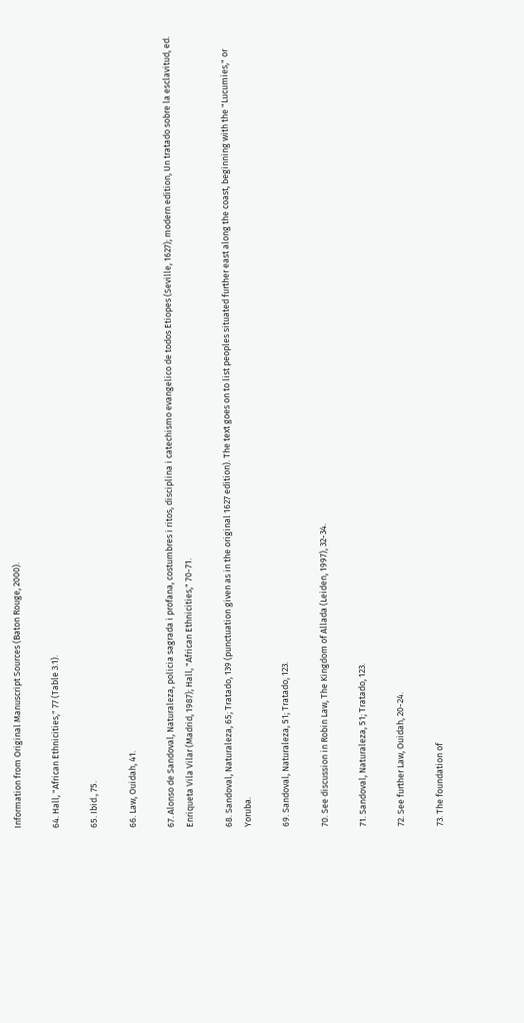Information from Original Manuscript Sources (Baton Rouge, 2000).

64. Hall, "African Ethnicities," 77 (Table 3.1).

65. Ibid., 75.

66. Law, Ouidah, 41.

67. Alonso de Sandoval, Naturaleza, policia sagrada i profana, costumbres i ritos, disciplina i catechismo evangelico de todos Etiopes (Seville, 1627); modern edition, Un tratado sobre la esclavitud, ed. Enriqueta Vila Vilar (Madrid, 1987); Hall, "African Ethnicities," 70-71.

68. Sandoval, Naturaleza, 65; Tratado, 139 (punctuation given as in the original 1627 edition). The text goes on to list peoples situated further east along the coast, beginning with the "Lucumies," or Yoruba.

69. Sandoval, Naturaleza, 51; Tratado, 123.

70. See discussion in Robin Law, The Kingdom of Allada (Leiden, 1997), 32-34.

71. Sandoval, Naturaleza, 51; Tratado, 123.

72. See further Law, Ouidah, 20-24.

73. The foundation of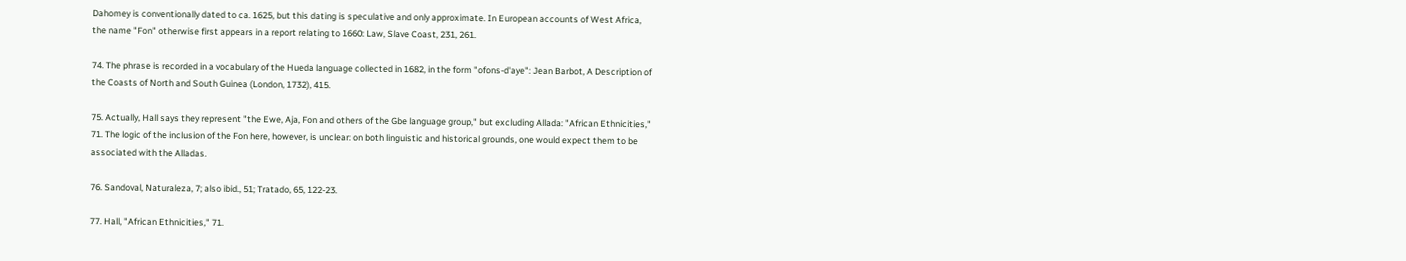Dahomey is conventionally dated to ca. 1625, but this dating is speculative and only approximate. In European accounts of West Africa, the name "Fon" otherwise first appears in a report relating to 1660: Law, Slave Coast, 231, 261.

74. The phrase is recorded in a vocabulary of the Hueda language collected in 1682, in the form "ofons-d'aye": Jean Barbot, A Description of the Coasts of North and South Guinea (London, 1732), 415.

75. Actually, Hall says they represent "the Ewe, Aja, Fon and others of the Gbe language group," but excluding Allada: "African Ethnicities," 71. The logic of the inclusion of the Fon here, however, is unclear: on both linguistic and historical grounds, one would expect them to be associated with the Alladas.

76. Sandoval, Naturaleza, 7; also ibid., 51; Tratado, 65, 122-23.

77. Hall, "African Ethnicities," 71.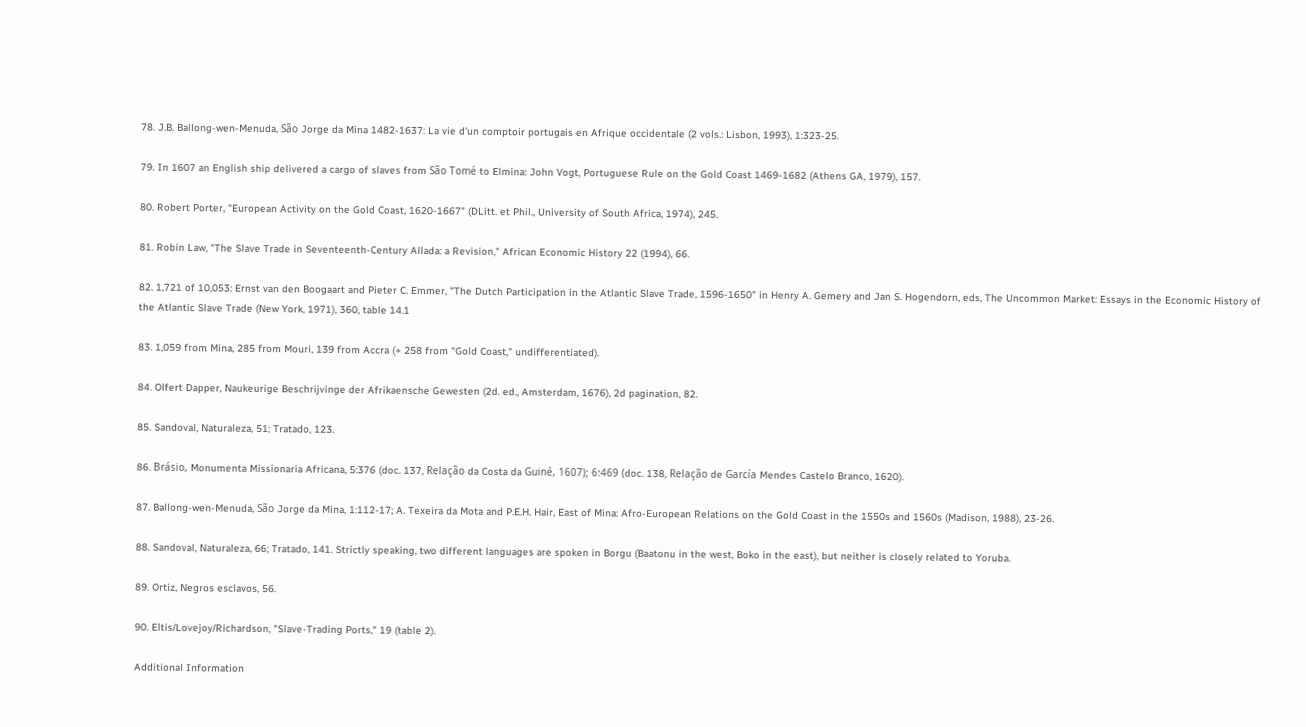78. J.B. Ballong-wen-Menuda, São Jorge da Mina 1482-1637: La vie d'un comptoir portugais en Afrique occidentale (2 vols.: Lisbon, 1993), 1:323-25.

79. In 1607 an English ship delivered a cargo of slaves from São Tomé to Elmina: John Vogt, Portuguese Rule on the Gold Coast 1469-1682 (Athens GA, 1979), 157.

80. Robert Porter, "European Activity on the Gold Coast, 1620-1667" (DLitt. et Phil., University of South Africa, 1974), 245.

81. Robin Law, "The Slave Trade in Seventeenth-Century Allada: a Revision," African Economic History 22 (1994), 66.

82. 1,721 of 10,053: Ernst van den Boogaart and Pieter C. Emmer, "The Dutch Participation in the Atlantic Slave Trade, 1596-1650" in Henry A. Gemery and Jan S. Hogendorn, eds, The Uncommon Market: Essays in the Economic History of the Atlantic Slave Trade (New York, 1971), 360, table 14.1

83. 1,059 from Mina, 285 from Mouri, 139 from Accra (+ 258 from "Gold Coast," undifferentiated).

84. Olfert Dapper, Naukeurige Beschrijvinge der Afrikaensche Gewesten (2d. ed., Amsterdam, 1676), 2d pagination, 82.

85. Sandoval, Naturaleza, 51; Tratado, 123.

86. Brásio, Monumenta Missionaria Africana, 5:376 (doc. 137, Relação da Costa da Guiné, 1607); 6:469 (doc. 138, Relação de García Mendes Castelo Branco, 1620).

87. Ballong-wen-Menuda, São Jorge da Mina, 1:112-17; A. Texeira da Mota and P.E.H. Hair, East of Mina: Afro-European Relations on the Gold Coast in the 1550s and 1560s (Madison, 1988), 23-26.

88. Sandoval, Naturaleza, 66; Tratado, 141. Strictly speaking, two different languages are spoken in Borgu (Baatonu in the west, Boko in the east), but neither is closely related to Yoruba.

89. Ortiz, Negros esclavos, 56.

90. Eltis/Lovejoy/Richardson, "Slave-Trading Ports," 19 (table 2).

Additional Information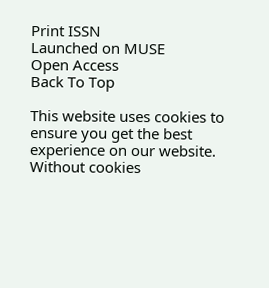Print ISSN
Launched on MUSE
Open Access
Back To Top

This website uses cookies to ensure you get the best experience on our website. Without cookies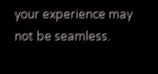your experience may not be seamless.